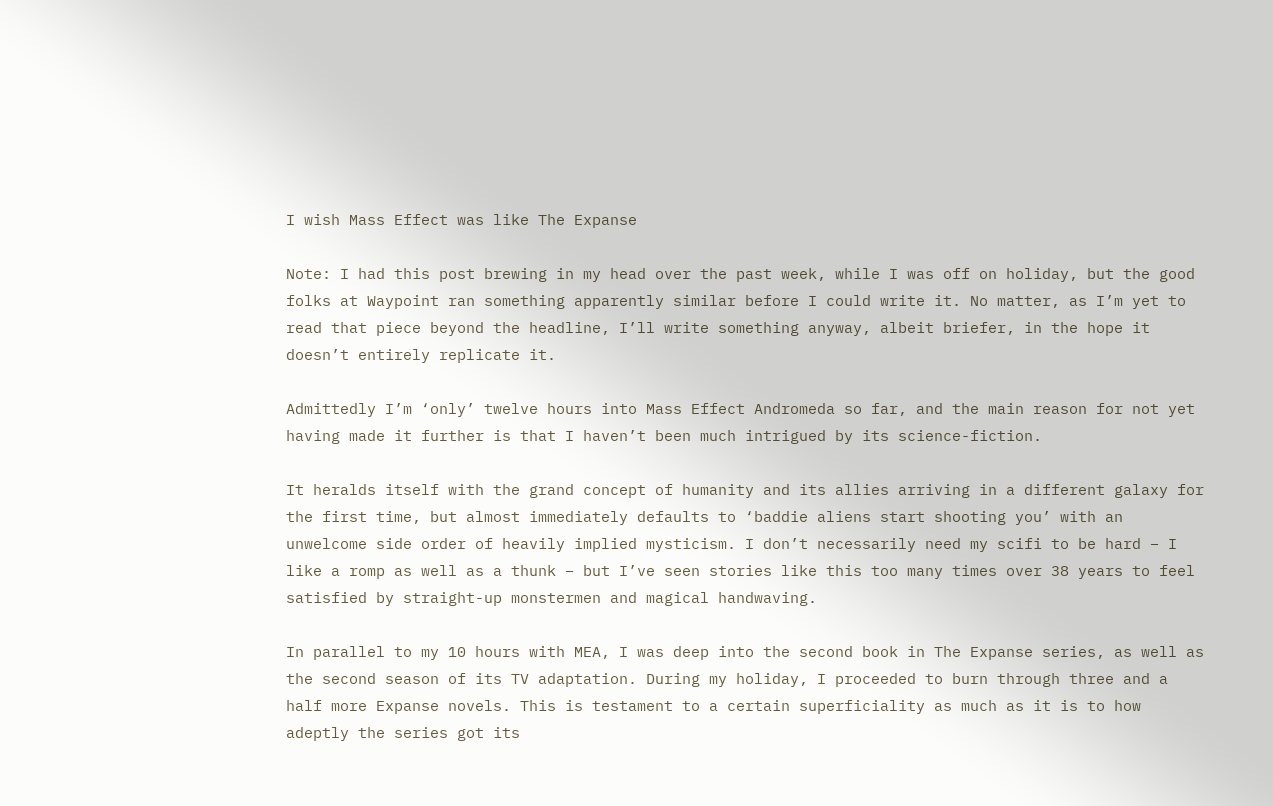I wish Mass Effect was like The Expanse

Note: I had this post brewing in my head over the past week, while I was off on holiday, but the good folks at Waypoint ran something apparently similar before I could write it. No matter, as I’m yet to read that piece beyond the headline, I’ll write something anyway, albeit briefer, in the hope it doesn’t entirely replicate it.

Admittedly I’m ‘only’ twelve hours into Mass Effect Andromeda so far, and the main reason for not yet having made it further is that I haven’t been much intrigued by its science-fiction.

It heralds itself with the grand concept of humanity and its allies arriving in a different galaxy for the first time, but almost immediately defaults to ‘baddie aliens start shooting you’ with an unwelcome side order of heavily implied mysticism. I don’t necessarily need my scifi to be hard – I like a romp as well as a thunk – but I’ve seen stories like this too many times over 38 years to feel satisfied by straight-up monstermen and magical handwaving.

In parallel to my 10 hours with MEA, I was deep into the second book in The Expanse series, as well as the second season of its TV adaptation. During my holiday, I proceeded to burn through three and a half more Expanse novels. This is testament to a certain superficiality as much as it is to how adeptly the series got its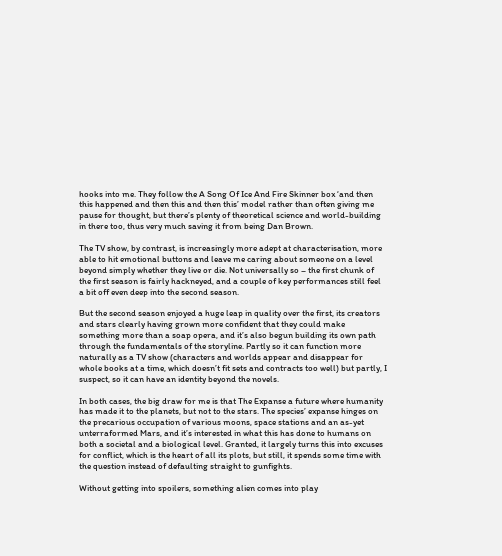hooks into me. They follow the A Song Of Ice And Fire Skinner box ‘and then this happened and then this and then this’ model rather than often giving me pause for thought, but there’s plenty of theoretical science and world-building in there too, thus very much saving it from being Dan Brown.

The TV show, by contrast, is increasingly more adept at characterisation, more able to hit emotional buttons and leave me caring about someone on a level beyond simply whether they live or die. Not universally so – the first chunk of the first season is fairly hackneyed, and a couple of key performances still feel a bit off even deep into the second season.

But the second season enjoyed a huge leap in quality over the first, its creators and stars clearly having grown more confident that they could make something more than a soap opera, and it’s also begun building its own path through the fundamentals of the storyline. Partly so it can function more naturally as a TV show (characters and worlds appear and disappear for whole books at a time, which doesn’t fit sets and contracts too well) but partly, I suspect, so it can have an identity beyond the novels.

In both cases, the big draw for me is that The Expanse a future where humanity has made it to the planets, but not to the stars. The species’ expanse hinges on the precarious occupation of various moons, space stations and an as-yet unterraformed Mars, and it’s interested in what this has done to humans on both a societal and a biological level. Granted, it largely turns this into excuses for conflict, which is the heart of all its plots, but still, it spends some time with the question instead of defaulting straight to gunfights.

Without getting into spoilers, something alien comes into play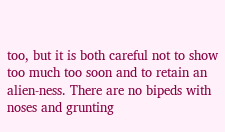too, but it is both careful not to show too much too soon and to retain an alien-ness. There are no bipeds with noses and grunting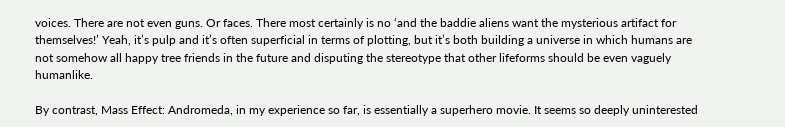voices. There are not even guns. Or faces. There most certainly is no ‘and the baddie aliens want the mysterious artifact for themselves!’ Yeah, it’s pulp and it’s often superficial in terms of plotting, but it’s both building a universe in which humans are not somehow all happy tree friends in the future and disputing the stereotype that other lifeforms should be even vaguely humanlike.

By contrast, Mass Effect: Andromeda, in my experience so far, is essentially a superhero movie. It seems so deeply uninterested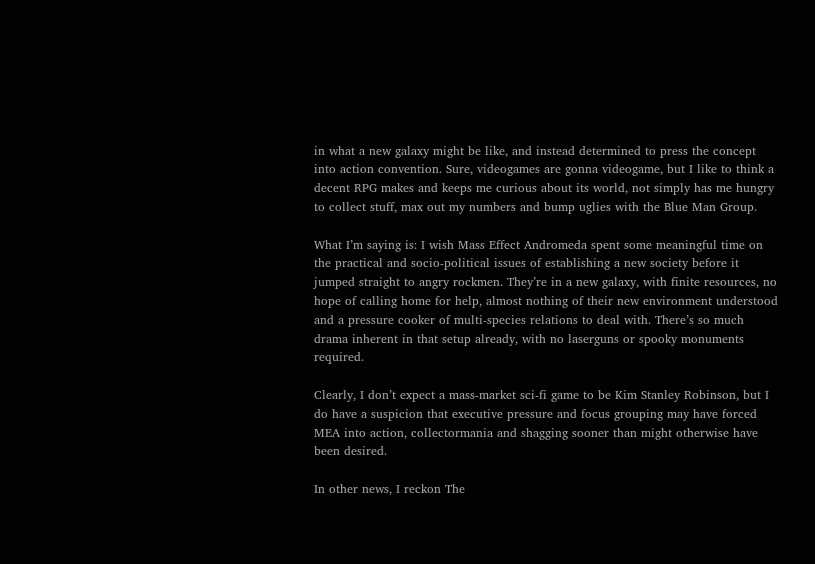in what a new galaxy might be like, and instead determined to press the concept into action convention. Sure, videogames are gonna videogame, but I like to think a decent RPG makes and keeps me curious about its world, not simply has me hungry to collect stuff, max out my numbers and bump uglies with the Blue Man Group.

What I’m saying is: I wish Mass Effect Andromeda spent some meaningful time on the practical and socio-political issues of establishing a new society before it jumped straight to angry rockmen. They’re in a new galaxy, with finite resources, no hope of calling home for help, almost nothing of their new environment understood and a pressure cooker of multi-species relations to deal with. There’s so much drama inherent in that setup already, with no laserguns or spooky monuments required.

Clearly, I don’t expect a mass-market sci-fi game to be Kim Stanley Robinson, but I do have a suspicion that executive pressure and focus grouping may have forced MEA into action, collectormania and shagging sooner than might otherwise have been desired.

In other news, I reckon The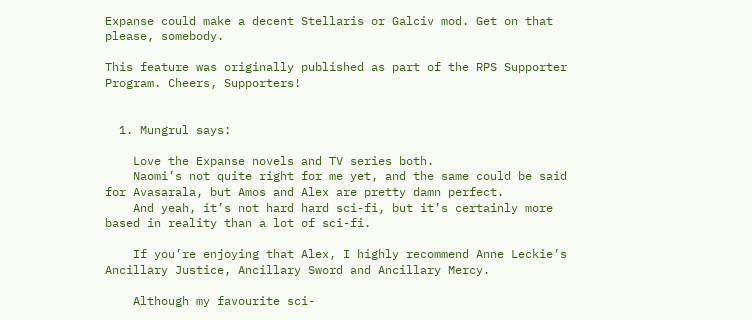Expanse could make a decent Stellaris or Galciv mod. Get on that please, somebody.

This feature was originally published as part of the RPS Supporter Program. Cheers, Supporters!


  1. Mungrul says:

    Love the Expanse novels and TV series both.
    Naomi’s not quite right for me yet, and the same could be said for Avasarala, but Amos and Alex are pretty damn perfect.
    And yeah, it’s not hard hard sci-fi, but it’s certainly more based in reality than a lot of sci-fi.

    If you’re enjoying that Alex, I highly recommend Anne Leckie’s Ancillary Justice, Ancillary Sword and Ancillary Mercy.

    Although my favourite sci-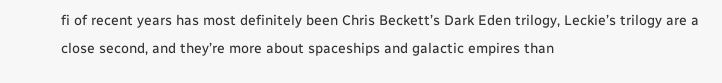fi of recent years has most definitely been Chris Beckett’s Dark Eden trilogy, Leckie’s trilogy are a close second, and they’re more about spaceships and galactic empires than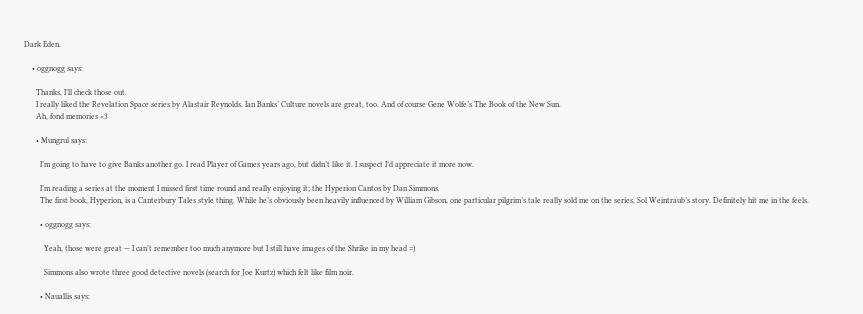Dark Eden.

    • oggnogg says:

      Thanks, I’ll check those out.
      I really liked the Revelation Space series by Alastair Reynolds. Ian Banks’ Culture novels are great, too. And of course Gene Wolfe’s The Book of the New Sun.
      Ah, fond memories <3

      • Mungrul says:

        I’m going to have to give Banks another go. I read Player of Games years ago, but didn’t like it. I suspect I’d appreciate it more now.

        I’m reading a series at the moment I missed first time round and really enjoying it; the Hyperion Cantos by Dan Simmons.
        The first book, Hyperion, is a Canterbury Tales style thing. While he’s obviously been heavily influenced by William Gibson, one particular pilgrim’s tale really sold me on the series, Sol Weintraub’s story. Definitely hit me in the feels.

        • oggnogg says:

          Yeah, those were great — I can’t remember too much anymore but I still have images of the Shrike in my head =)

          Simmons also wrote three good detective novels (search for Joe Kurtz) which felt like film noir.

        • Nauallis says: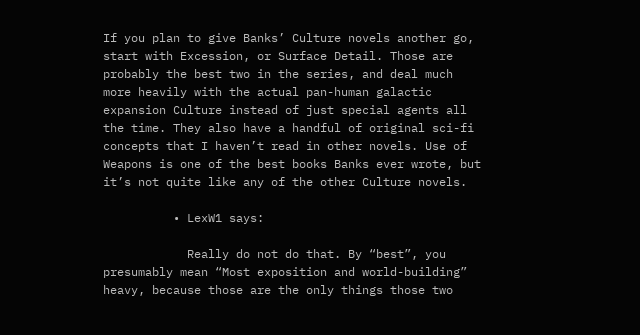If you plan to give Banks’ Culture novels another go, start with Excession, or Surface Detail. Those are probably the best two in the series, and deal much more heavily with the actual pan-human galactic expansion Culture instead of just special agents all the time. They also have a handful of original sci-fi concepts that I haven’t read in other novels. Use of Weapons is one of the best books Banks ever wrote, but it’s not quite like any of the other Culture novels.

          • LexW1 says:

            Really do not do that. By “best”, you presumably mean “Most exposition and world-building” heavy, because those are the only things those two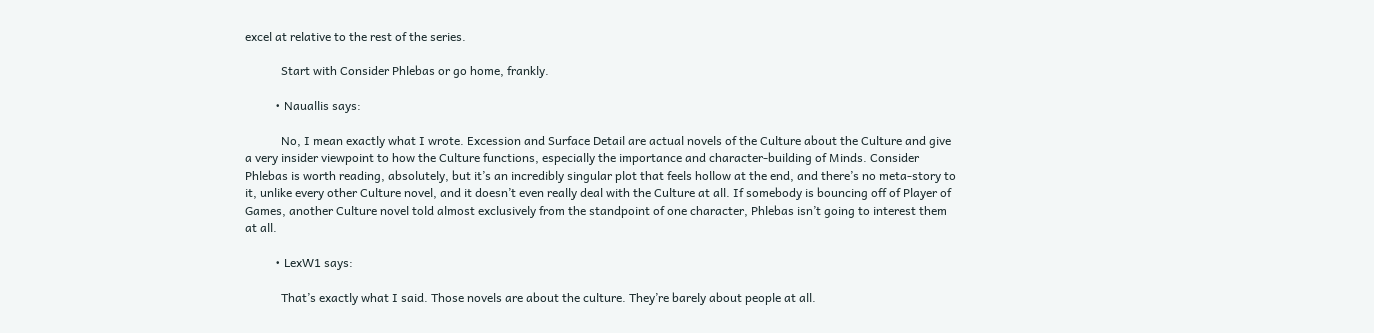excel at relative to the rest of the series.

            Start with Consider Phlebas or go home, frankly.

          • Nauallis says:

            No, I mean exactly what I wrote. Excession and Surface Detail are actual novels of the Culture about the Culture and give a very insider viewpoint to how the Culture functions, especially the importance and character-building of Minds. Consider Phlebas is worth reading, absolutely, but it’s an incredibly singular plot that feels hollow at the end, and there’s no meta-story to it, unlike every other Culture novel, and it doesn’t even really deal with the Culture at all. If somebody is bouncing off of Player of Games, another Culture novel told almost exclusively from the standpoint of one character, Phlebas isn’t going to interest them at all.

          • LexW1 says:

            That’s exactly what I said. Those novels are about the culture. They’re barely about people at all.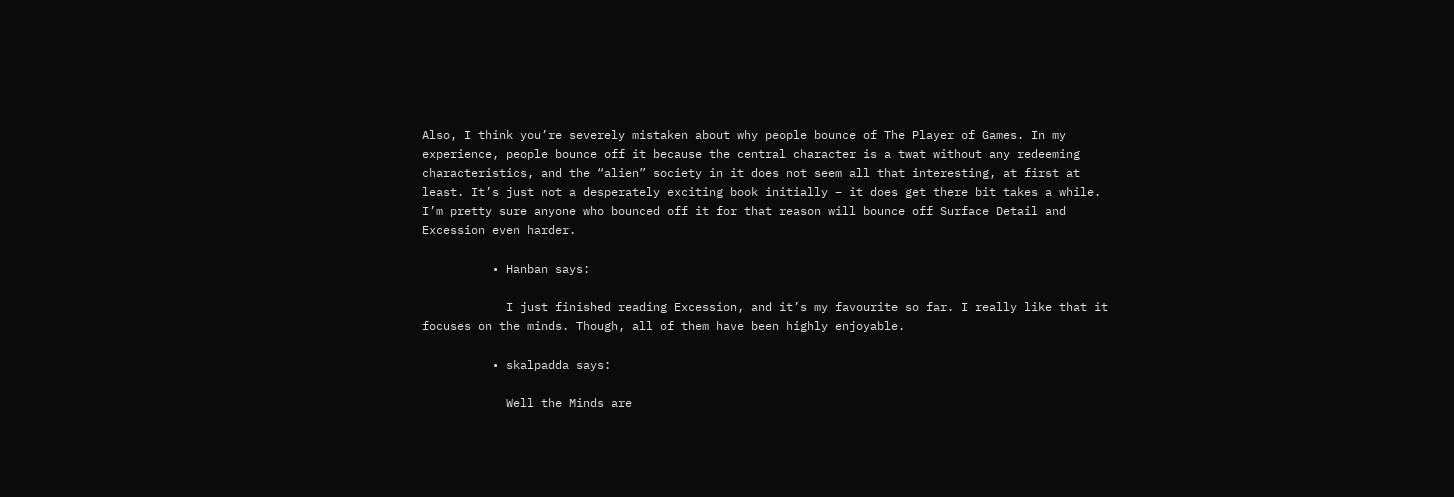Also, I think you’re severely mistaken about why people bounce of The Player of Games. In my experience, people bounce off it because the central character is a twat without any redeeming characteristics, and the “alien” society in it does not seem all that interesting, at first at least. It’s just not a desperately exciting book initially – it does get there bit takes a while. I’m pretty sure anyone who bounced off it for that reason will bounce off Surface Detail and Excession even harder.

          • Hanban says:

            I just finished reading Excession, and it’s my favourite so far. I really like that it focuses on the minds. Though, all of them have been highly enjoyable.

          • skalpadda says:

            Well the Minds are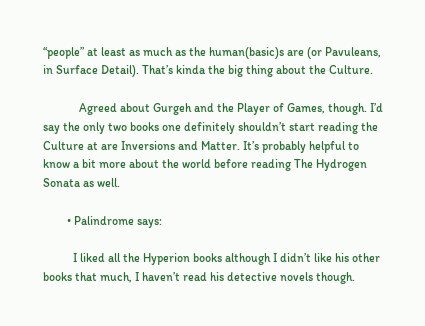“people” at least as much as the human(basic)s are (or Pavuleans, in Surface Detail). That’s kinda the big thing about the Culture.

            Agreed about Gurgeh and the Player of Games, though. I’d say the only two books one definitely shouldn’t start reading the Culture at are Inversions and Matter. It’s probably helpful to know a bit more about the world before reading The Hydrogen Sonata as well.

        • Palindrome says:

          I liked all the Hyperion books although I didn’t like his other books that much, I haven’t read his detective novels though.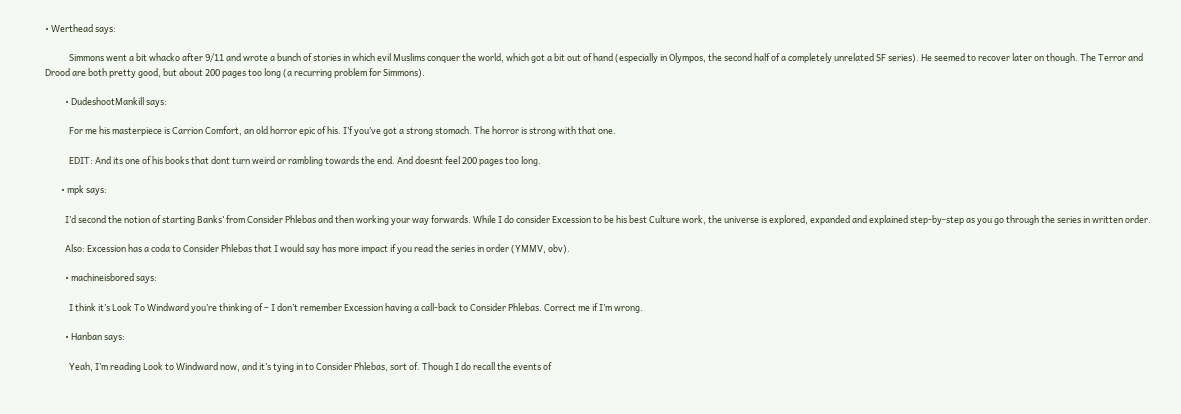• Werthead says:

            Simmons went a bit whacko after 9/11 and wrote a bunch of stories in which evil Muslims conquer the world, which got a bit out of hand (especially in Olympos, the second half of a completely unrelated SF series). He seemed to recover later on though. The Terror and Drood are both pretty good, but about 200 pages too long (a recurring problem for Simmons).

          • DudeshootMankill says:

            For me his masterpiece is Carrion Comfort, an old horror epic of his. I’f you’ve got a strong stomach. The horror is strong with that one.

            EDIT: And its one of his books that dont turn weird or rambling towards the end. And doesnt feel 200 pages too long.

        • mpk says:

          I’d second the notion of starting Banks’ from Consider Phlebas and then working your way forwards. While I do consider Excession to be his best Culture work, the universe is explored, expanded and explained step-by-step as you go through the series in written order.

          Also: Excession has a coda to Consider Phlebas that I would say has more impact if you read the series in order (YMMV, obv).

          • machineisbored says:

            I think it’s Look To Windward you’re thinking of – I don’t remember Excession having a call-back to Consider Phlebas. Correct me if I’m wrong.

          • Hanban says:

            Yeah, I’m reading Look to Windward now, and it’s tying in to Consider Phlebas, sort of. Though I do recall the events of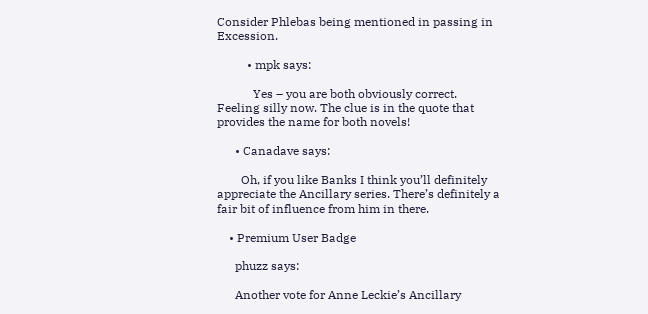Consider Phlebas being mentioned in passing in Excession.

          • mpk says:

            Yes – you are both obviously correct. Feeling silly now. The clue is in the quote that provides the name for both novels!

      • Canadave says:

        Oh, if you like Banks I think you’ll definitely appreciate the Ancillary series. There’s definitely a fair bit of influence from him in there.

    • Premium User Badge

      phuzz says:

      Another vote for Anne Leckie’s Ancillary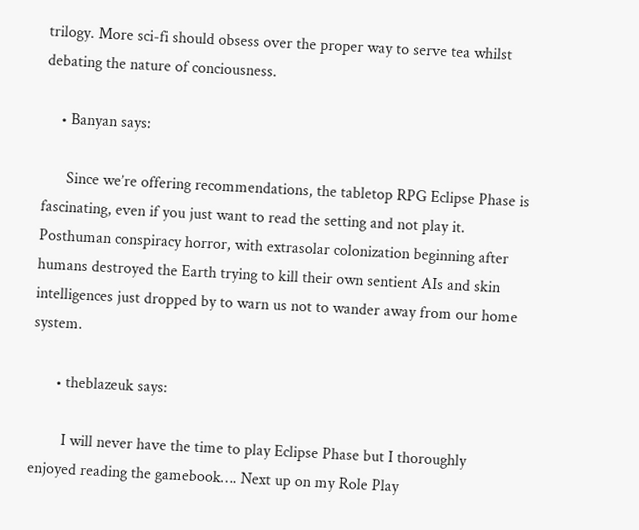trilogy. More sci-fi should obsess over the proper way to serve tea whilst debating the nature of conciousness.

    • Banyan says:

      Since we’re offering recommendations, the tabletop RPG Eclipse Phase is fascinating, even if you just want to read the setting and not play it. Posthuman conspiracy horror, with extrasolar colonization beginning after humans destroyed the Earth trying to kill their own sentient AIs and skin intelligences just dropped by to warn us not to wander away from our home system.

      • theblazeuk says:

        I will never have the time to play Eclipse Phase but I thoroughly enjoyed reading the gamebook…. Next up on my Role Play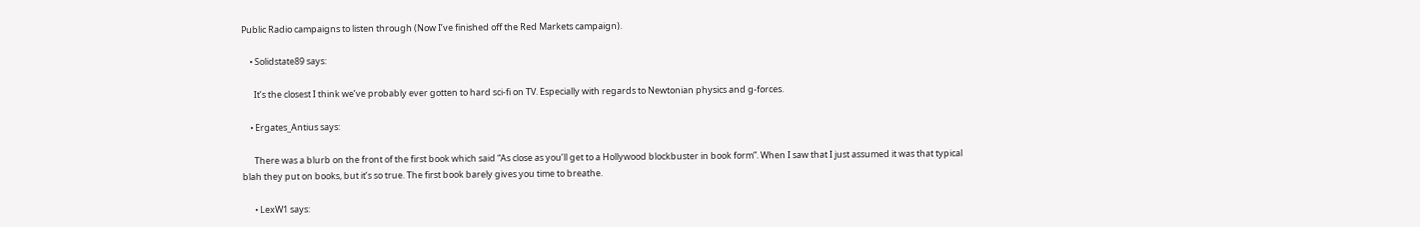Public Radio campaigns to listen through (Now I’ve finished off the Red Markets campaign).

    • Solidstate89 says:

      It’s the closest I think we’ve probably ever gotten to hard sci-fi on TV. Especially with regards to Newtonian physics and g-forces.

    • Ergates_Antius says:

      There was a blurb on the front of the first book which said “As close as you’ll get to a Hollywood blockbuster in book form”. When I saw that I just assumed it was that typical blah they put on books, but it’s so true. The first book barely gives you time to breathe.

      • LexW1 says: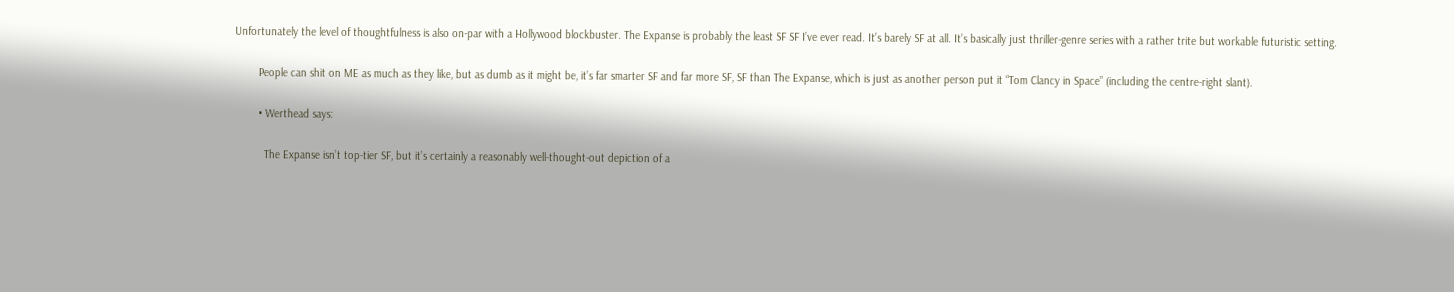Unfortunately the level of thoughtfulness is also on-par with a Hollywood blockbuster. The Expanse is probably the least SF SF I’ve ever read. It’s barely SF at all. It’s basically just thriller-genre series with a rather trite but workable futuristic setting.

        People can shit on ME as much as they like, but as dumb as it might be, it’s far smarter SF and far more SF, SF than The Expanse, which is just as another person put it “Tom Clancy in Space” (including the centre-right slant).

        • Werthead says:

          The Expanse isn’t top-tier SF, but it’s certainly a reasonably well-thought-out depiction of a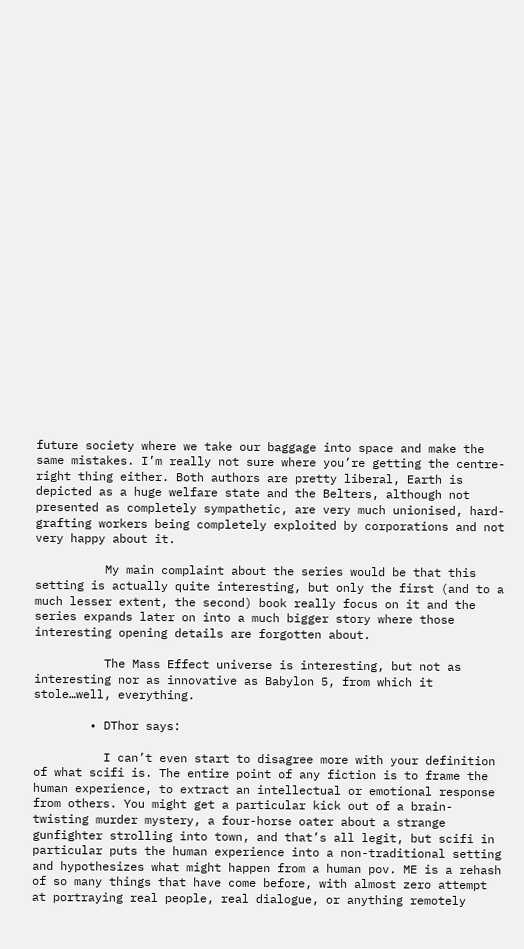future society where we take our baggage into space and make the same mistakes. I’m really not sure where you’re getting the centre-right thing either. Both authors are pretty liberal, Earth is depicted as a huge welfare state and the Belters, although not presented as completely sympathetic, are very much unionised, hard-grafting workers being completely exploited by corporations and not very happy about it.

          My main complaint about the series would be that this setting is actually quite interesting, but only the first (and to a much lesser extent, the second) book really focus on it and the series expands later on into a much bigger story where those interesting opening details are forgotten about.

          The Mass Effect universe is interesting, but not as interesting nor as innovative as Babylon 5, from which it stole…well, everything.

        • DThor says:

          I can’t even start to disagree more with your definition of what scifi is. The entire point of any fiction is to frame the human experience, to extract an intellectual or emotional response from others. You might get a particular kick out of a brain-twisting murder mystery, a four-horse oater about a strange gunfighter strolling into town, and that’s all legit, but scifi in particular puts the human experience into a non-traditional setting and hypothesizes what might happen from a human pov. ME is a rehash of so many things that have come before, with almost zero attempt at portraying real people, real dialogue, or anything remotely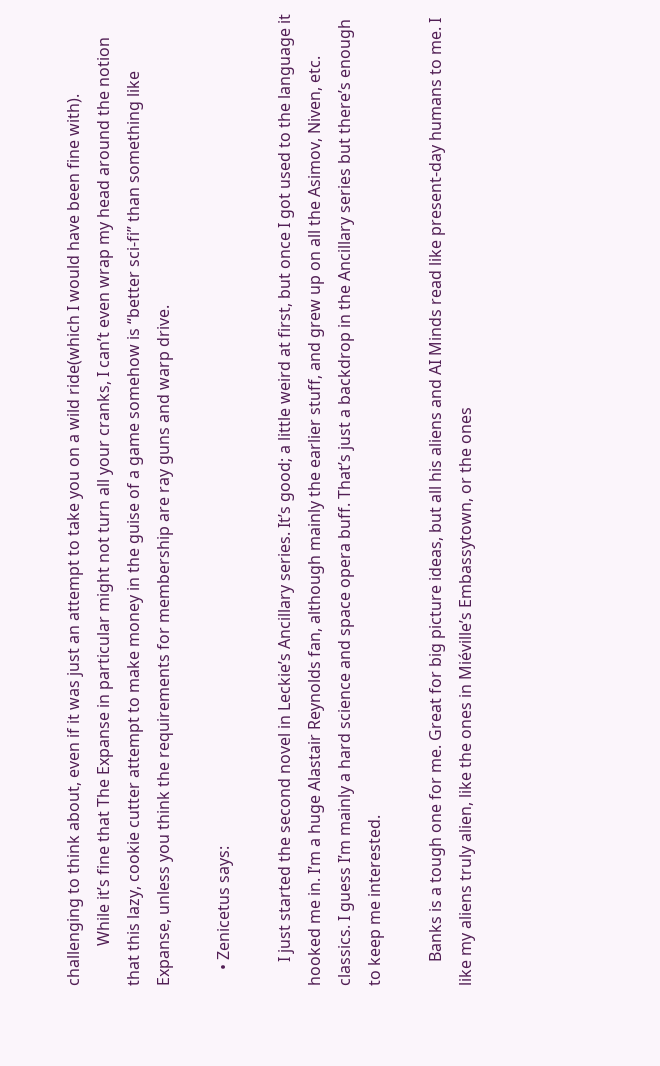challenging to think about, even if it was just an attempt to take you on a wild ride(which I would have been fine with).
          While it’s fine that The Expanse in particular might not turn all your cranks, I can’t even wrap my head around the notion that this lazy, cookie cutter attempt to make money in the guise of a game somehow is “better sci-fi” than something like Expanse, unless you think the requirements for membership are ray guns and warp drive.

    • Zenicetus says:

      I just started the second novel in Leckie’s Ancillary series. It’s good; a little weird at first, but once I got used to the language it hooked me in. I’m a huge Alastair Reynolds fan, although mainly the earlier stuff, and grew up on all the Asimov, Niven, etc. classics. I guess I’m mainly a hard science and space opera buff. That’s just a backdrop in the Ancillary series but there’s enough to keep me interested.

      Banks is a tough one for me. Great for big picture ideas, but all his aliens and AI Minds read like present-day humans to me. I like my aliens truly alien, like the ones in Miéville’s Embassytown, or the ones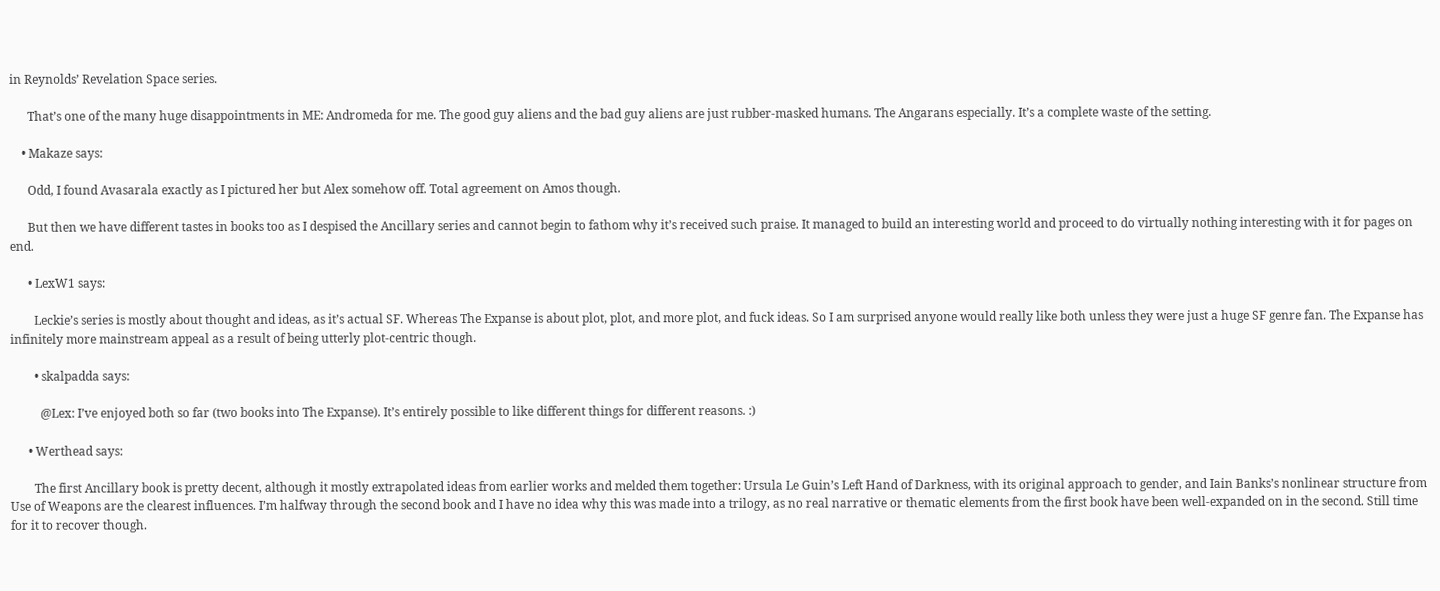in Reynolds’ Revelation Space series.

      That’s one of the many huge disappointments in ME: Andromeda for me. The good guy aliens and the bad guy aliens are just rubber-masked humans. The Angarans especially. It’s a complete waste of the setting.

    • Makaze says:

      Odd, I found Avasarala exactly as I pictured her but Alex somehow off. Total agreement on Amos though.

      But then we have different tastes in books too as I despised the Ancillary series and cannot begin to fathom why it’s received such praise. It managed to build an interesting world and proceed to do virtually nothing interesting with it for pages on end.

      • LexW1 says:

        Leckie’s series is mostly about thought and ideas, as it’s actual SF. Whereas The Expanse is about plot, plot, and more plot, and fuck ideas. So I am surprised anyone would really like both unless they were just a huge SF genre fan. The Expanse has infinitely more mainstream appeal as a result of being utterly plot-centric though.

        • skalpadda says:

          @Lex: I’ve enjoyed both so far (two books into The Expanse). It’s entirely possible to like different things for different reasons. :)

      • Werthead says:

        The first Ancillary book is pretty decent, although it mostly extrapolated ideas from earlier works and melded them together: Ursula Le Guin’s Left Hand of Darkness, with its original approach to gender, and Iain Banks’s nonlinear structure from Use of Weapons are the clearest influences. I’m halfway through the second book and I have no idea why this was made into a trilogy, as no real narrative or thematic elements from the first book have been well-expanded on in the second. Still time for it to recover though.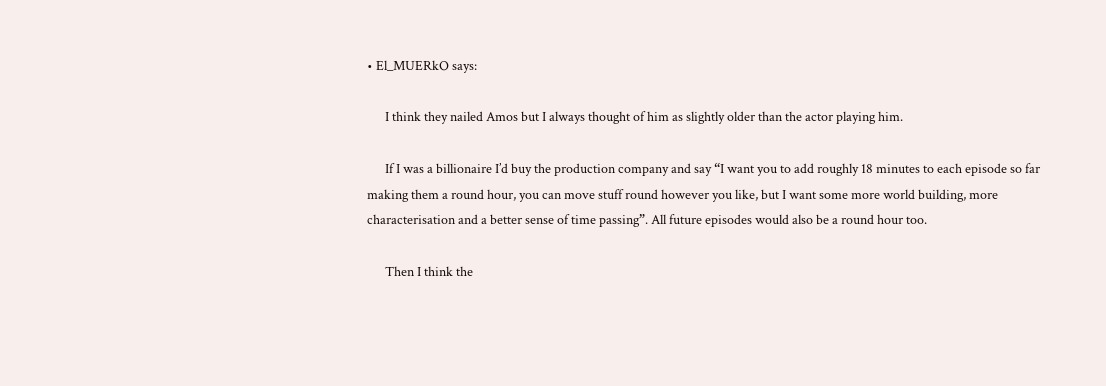• El_MUERkO says:

      I think they nailed Amos but I always thought of him as slightly older than the actor playing him.

      If I was a billionaire I’d buy the production company and say “I want you to add roughly 18 minutes to each episode so far making them a round hour, you can move stuff round however you like, but I want some more world building, more characterisation and a better sense of time passing”. All future episodes would also be a round hour too.

      Then I think the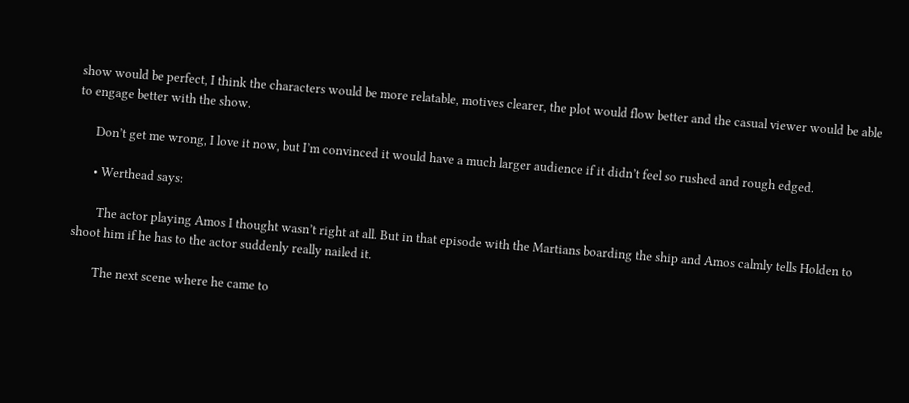show would be perfect, I think the characters would be more relatable, motives clearer, the plot would flow better and the casual viewer would be able to engage better with the show.

      Don’t get me wrong, I love it now, but I’m convinced it would have a much larger audience if it didn’t feel so rushed and rough edged.

      • Werthead says:

        The actor playing Amos I thought wasn’t right at all. But in that episode with the Martians boarding the ship and Amos calmly tells Holden to shoot him if he has to the actor suddenly really nailed it.

        The next scene where he came to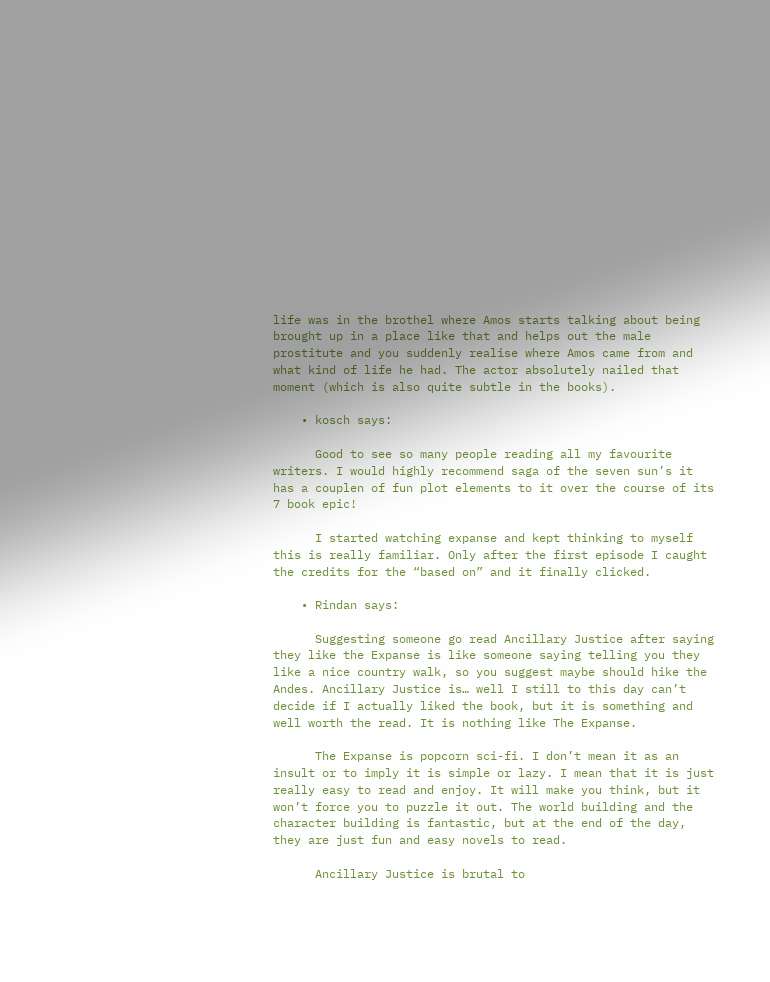life was in the brothel where Amos starts talking about being brought up in a place like that and helps out the male prostitute and you suddenly realise where Amos came from and what kind of life he had. The actor absolutely nailed that moment (which is also quite subtle in the books).

    • kosch says:

      Good to see so many people reading all my favourite writers. I would highly recommend saga of the seven sun’s it has a couplen of fun plot elements to it over the course of its 7 book epic!

      I started watching expanse and kept thinking to myself this is really familiar. Only after the first episode I caught the credits for the “based on” and it finally clicked.

    • Rindan says:

      Suggesting someone go read Ancillary Justice after saying they like the Expanse is like someone saying telling you they like a nice country walk, so you suggest maybe should hike the Andes. Ancillary Justice is… well I still to this day can’t decide if I actually liked the book, but it is something and well worth the read. It is nothing like The Expanse.

      The Expanse is popcorn sci-fi. I don’t mean it as an insult or to imply it is simple or lazy. I mean that it is just really easy to read and enjoy. It will make you think, but it won’t force you to puzzle it out. The world building and the character building is fantastic, but at the end of the day, they are just fun and easy novels to read.

      Ancillary Justice is brutal to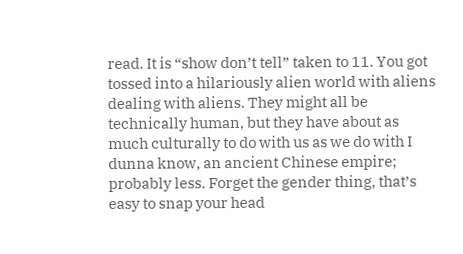read. It is “show don’t tell” taken to 11. You got tossed into a hilariously alien world with aliens dealing with aliens. They might all be technically human, but they have about as much culturally to do with us as we do with I dunna know, an ancient Chinese empire; probably less. Forget the gender thing, that’s easy to snap your head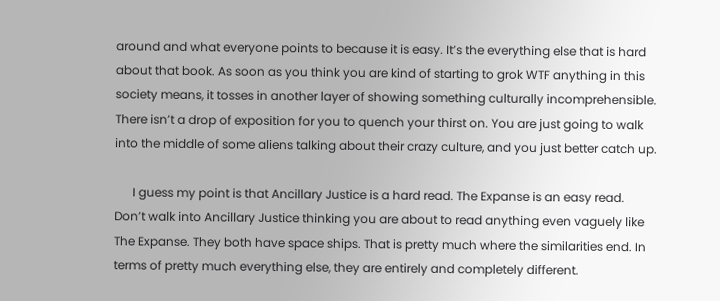around and what everyone points to because it is easy. It’s the everything else that is hard about that book. As soon as you think you are kind of starting to grok WTF anything in this society means, it tosses in another layer of showing something culturally incomprehensible. There isn’t a drop of exposition for you to quench your thirst on. You are just going to walk into the middle of some aliens talking about their crazy culture, and you just better catch up.

      I guess my point is that Ancillary Justice is a hard read. The Expanse is an easy read. Don’t walk into Ancillary Justice thinking you are about to read anything even vaguely like The Expanse. They both have space ships. That is pretty much where the similarities end. In terms of pretty much everything else, they are entirely and completely different.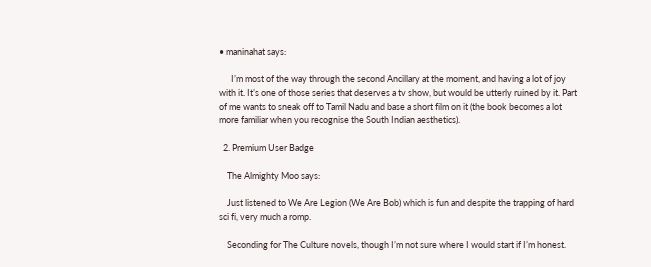• maninahat says:

      I’m most of the way through the second Ancillary at the moment, and having a lot of joy with it. It’s one of those series that deserves a tv show, but would be utterly ruined by it. Part of me wants to sneak off to Tamil Nadu and base a short film on it (the book becomes a lot more familiar when you recognise the South Indian aesthetics).

  2. Premium User Badge

    The Almighty Moo says:

    Just listened to We Are Legion (We Are Bob) which is fun and despite the trapping of hard sci fi, very much a romp.

    Seconding for The Culture novels, though I’m not sure where I would start if I’m honest.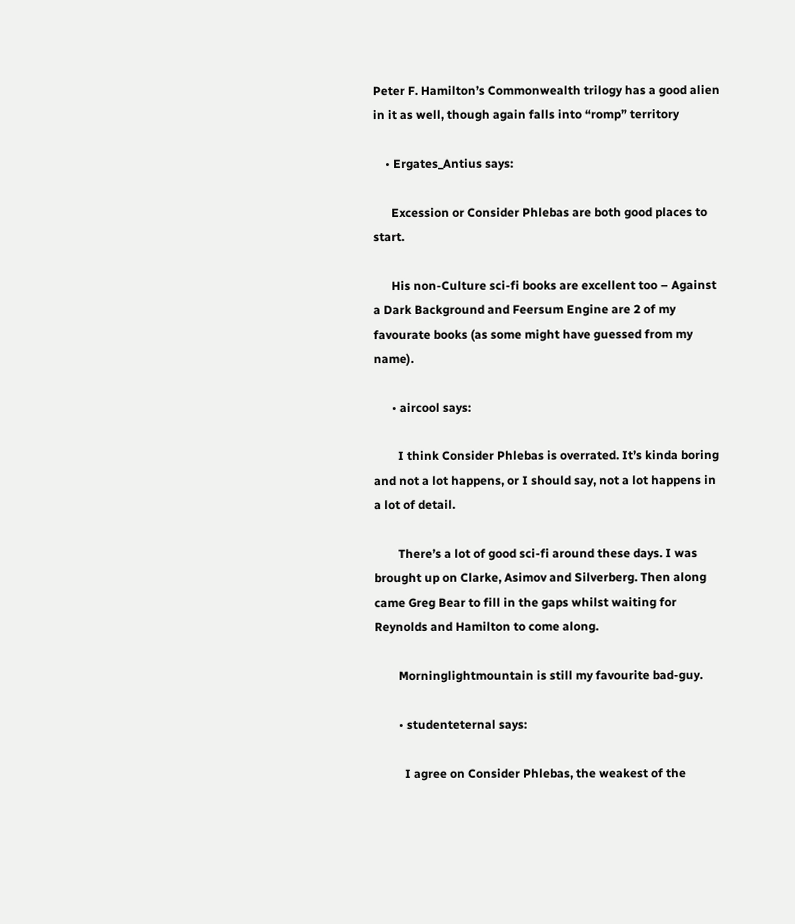Peter F. Hamilton’s Commonwealth trilogy has a good alien in it as well, though again falls into “romp” territory

    • Ergates_Antius says:

      Excession or Consider Phlebas are both good places to start.

      His non-Culture sci-fi books are excellent too – Against a Dark Background and Feersum Engine are 2 of my favourate books (as some might have guessed from my name).

      • aircool says:

        I think Consider Phlebas is overrated. It’s kinda boring and not a lot happens, or I should say, not a lot happens in a lot of detail.

        There’s a lot of good sci-fi around these days. I was brought up on Clarke, Asimov and Silverberg. Then along came Greg Bear to fill in the gaps whilst waiting for Reynolds and Hamilton to come along.

        Morninglightmountain is still my favourite bad-guy.

        • studenteternal says:

          I agree on Consider Phlebas, the weakest of the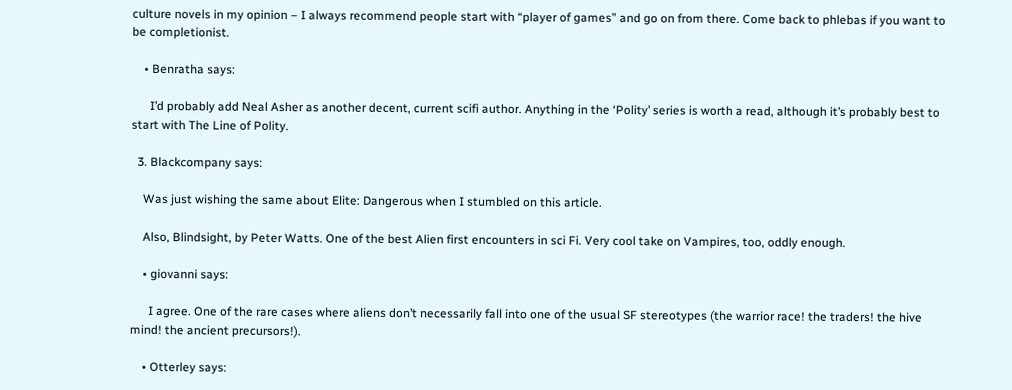culture novels in my opinion – I always recommend people start with “player of games” and go on from there. Come back to phlebas if you want to be completionist.

    • Benratha says:

      I’d probably add Neal Asher as another decent, current scifi author. Anything in the ‘Polity’ series is worth a read, although it’s probably best to start with The Line of Polity.

  3. Blackcompany says:

    Was just wishing the same about Elite: Dangerous when I stumbled on this article.

    Also, Blindsight, by Peter Watts. One of the best Alien first encounters in sci Fi. Very cool take on Vampires, too, oddly enough.

    • giovanni says:

      I agree. One of the rare cases where aliens don’t necessarily fall into one of the usual SF stereotypes (the warrior race! the traders! the hive mind! the ancient precursors!).

    • Otterley says: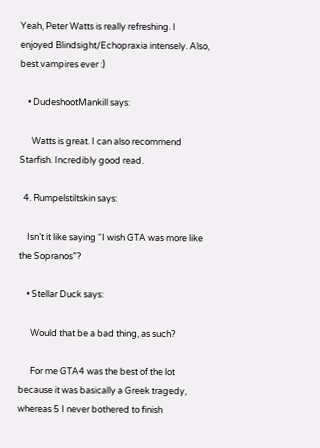Yeah, Peter Watts is really refreshing. I enjoyed Blindsight/Echopraxia intensely. Also, best vampires ever :)

    • DudeshootMankill says:

      Watts is great. I can also recommend Starfish. Incredibly good read.

  4. Rumpelstiltskin says:

    Isn’t it like saying “I wish GTA was more like the Sopranos”?

    • Stellar Duck says:

      Would that be a bad thing, as such?

      For me GTA4 was the best of the lot because it was basically a Greek tragedy, whereas 5 I never bothered to finish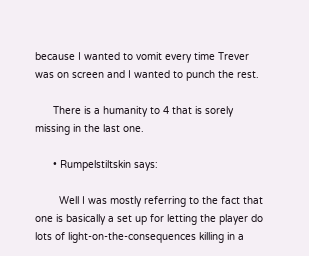because I wanted to vomit every time Trever was on screen and I wanted to punch the rest.

      There is a humanity to 4 that is sorely missing in the last one.

      • Rumpelstiltskin says:

        Well I was mostly referring to the fact that one is basically a set up for letting the player do lots of light-on-the-consequences killing in a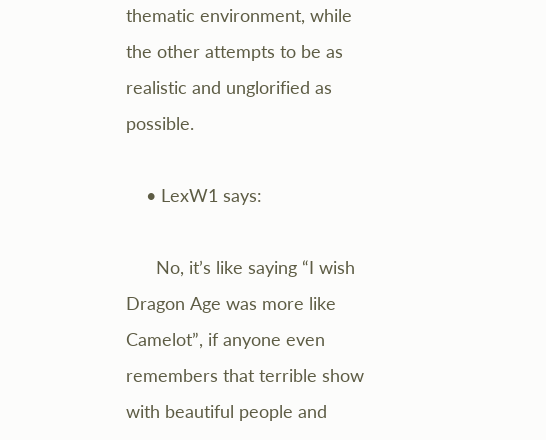thematic environment, while the other attempts to be as realistic and unglorified as possible.

    • LexW1 says:

      No, it’s like saying “I wish Dragon Age was more like Camelot”, if anyone even remembers that terrible show with beautiful people and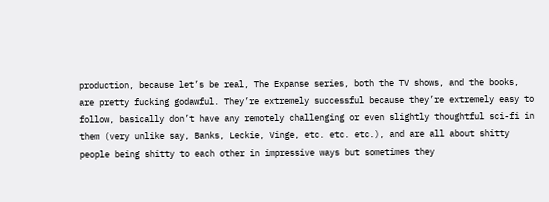production, because let’s be real, The Expanse series, both the TV shows, and the books, are pretty fucking godawful. They’re extremely successful because they’re extremely easy to follow, basically don’t have any remotely challenging or even slightly thoughtful sci-fi in them (very unlike say, Banks, Leckie, Vinge, etc. etc. etc.), and are all about shitty people being shitty to each other in impressive ways but sometimes they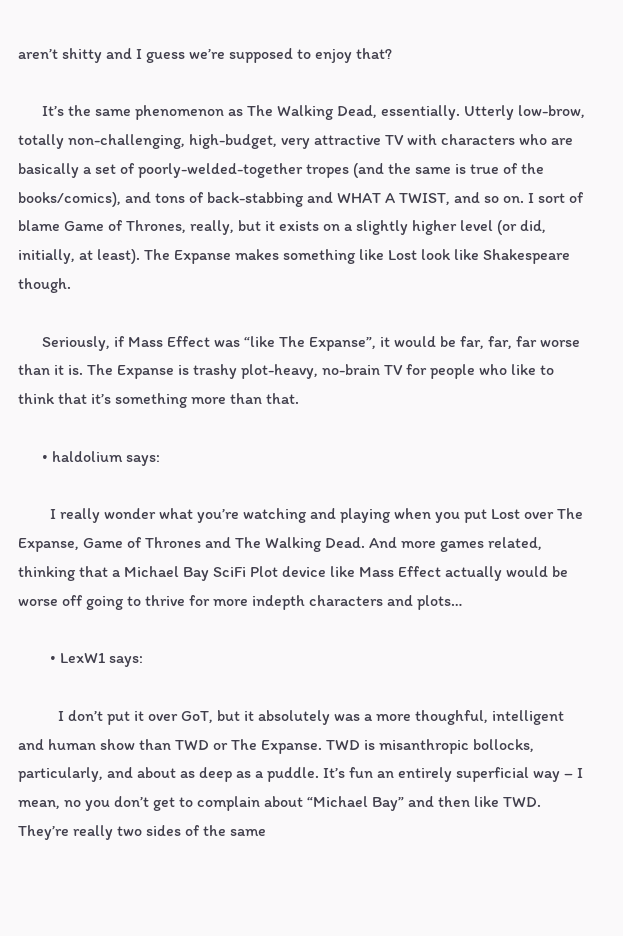aren’t shitty and I guess we’re supposed to enjoy that?

      It’s the same phenomenon as The Walking Dead, essentially. Utterly low-brow, totally non-challenging, high-budget, very attractive TV with characters who are basically a set of poorly-welded-together tropes (and the same is true of the books/comics), and tons of back-stabbing and WHAT A TWIST, and so on. I sort of blame Game of Thrones, really, but it exists on a slightly higher level (or did, initially, at least). The Expanse makes something like Lost look like Shakespeare though.

      Seriously, if Mass Effect was “like The Expanse”, it would be far, far, far worse than it is. The Expanse is trashy plot-heavy, no-brain TV for people who like to think that it’s something more than that.

      • haldolium says:

        I really wonder what you’re watching and playing when you put Lost over The Expanse, Game of Thrones and The Walking Dead. And more games related, thinking that a Michael Bay SciFi Plot device like Mass Effect actually would be worse off going to thrive for more indepth characters and plots…

        • LexW1 says:

          I don’t put it over GoT, but it absolutely was a more thoughful, intelligent and human show than TWD or The Expanse. TWD is misanthropic bollocks, particularly, and about as deep as a puddle. It’s fun an entirely superficial way – I mean, no you don’t get to complain about “Michael Bay” and then like TWD. They’re really two sides of the same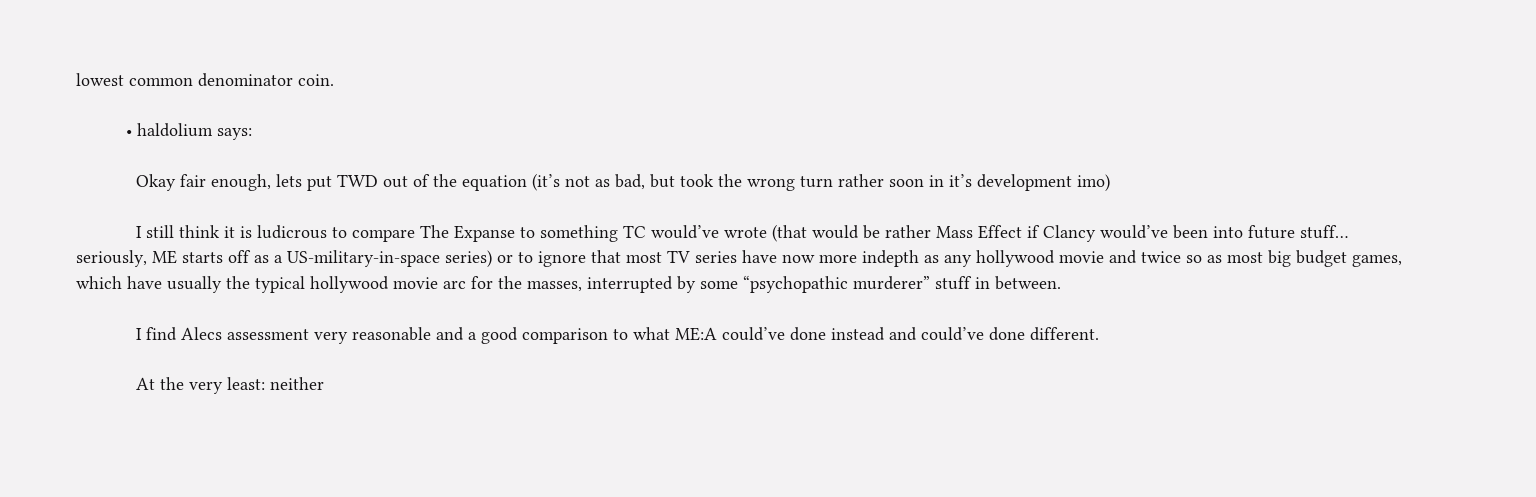lowest common denominator coin.

          • haldolium says:

            Okay fair enough, lets put TWD out of the equation (it’s not as bad, but took the wrong turn rather soon in it’s development imo)

            I still think it is ludicrous to compare The Expanse to something TC would’ve wrote (that would be rather Mass Effect if Clancy would’ve been into future stuff… seriously, ME starts off as a US-military-in-space series) or to ignore that most TV series have now more indepth as any hollywood movie and twice so as most big budget games, which have usually the typical hollywood movie arc for the masses, interrupted by some “psychopathic murderer” stuff in between.

            I find Alecs assessment very reasonable and a good comparison to what ME:A could’ve done instead and could’ve done different.

            At the very least: neither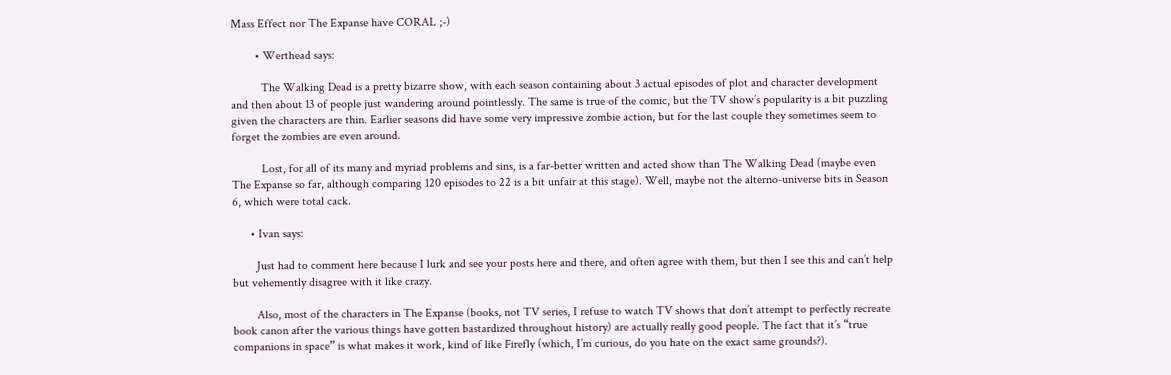Mass Effect nor The Expanse have CORAL ;-)

        • Werthead says:

          The Walking Dead is a pretty bizarre show, with each season containing about 3 actual episodes of plot and character development and then about 13 of people just wandering around pointlessly. The same is true of the comic, but the TV show’s popularity is a bit puzzling given the characters are thin. Earlier seasons did have some very impressive zombie action, but for the last couple they sometimes seem to forget the zombies are even around.

          Lost, for all of its many and myriad problems and sins, is a far-better written and acted show than The Walking Dead (maybe even The Expanse so far, although comparing 120 episodes to 22 is a bit unfair at this stage). Well, maybe not the alterno-universe bits in Season 6, which were total cack.

      • Ivan says:

        Just had to comment here because I lurk and see your posts here and there, and often agree with them, but then I see this and can’t help but vehemently disagree with it like crazy.

        Also, most of the characters in The Expanse (books, not TV series, I refuse to watch TV shows that don’t attempt to perfectly recreate book canon after the various things have gotten bastardized throughout history) are actually really good people. The fact that it’s “true companions in space” is what makes it work, kind of like Firefly (which, I’m curious, do you hate on the exact same grounds?).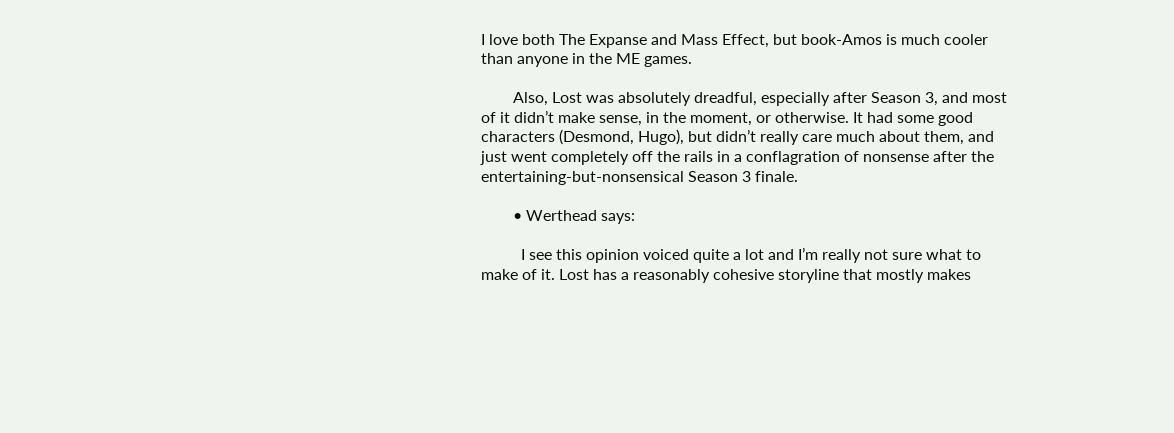I love both The Expanse and Mass Effect, but book-Amos is much cooler than anyone in the ME games.

        Also, Lost was absolutely dreadful, especially after Season 3, and most of it didn’t make sense, in the moment, or otherwise. It had some good characters (Desmond, Hugo), but didn’t really care much about them, and just went completely off the rails in a conflagration of nonsense after the entertaining-but-nonsensical Season 3 finale.

        • Werthead says:

          I see this opinion voiced quite a lot and I’m really not sure what to make of it. Lost has a reasonably cohesive storyline that mostly makes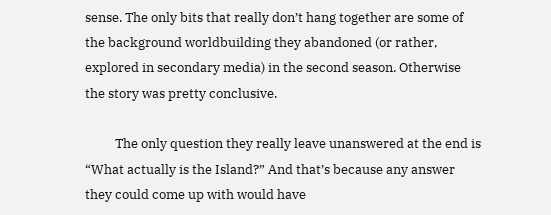sense. The only bits that really don’t hang together are some of the background worldbuilding they abandoned (or rather, explored in secondary media) in the second season. Otherwise the story was pretty conclusive.

          The only question they really leave unanswered at the end is “What actually is the Island?” And that’s because any answer they could come up with would have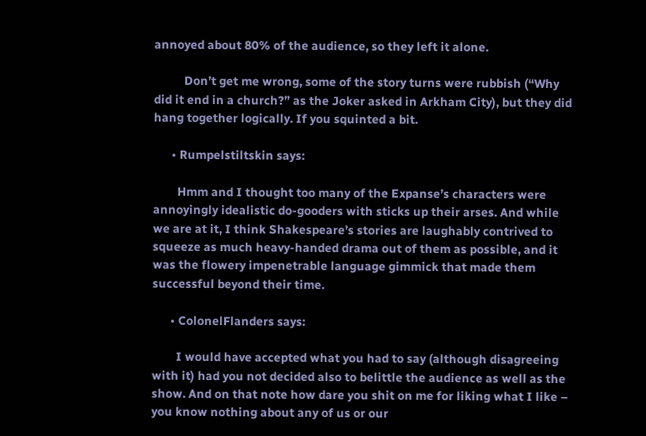annoyed about 80% of the audience, so they left it alone.

          Don’t get me wrong, some of the story turns were rubbish (“Why did it end in a church?” as the Joker asked in Arkham City), but they did hang together logically. If you squinted a bit.

      • Rumpelstiltskin says:

        Hmm and I thought too many of the Expanse’s characters were annoyingly idealistic do-gooders with sticks up their arses. And while we are at it, I think Shakespeare’s stories are laughably contrived to squeeze as much heavy-handed drama out of them as possible, and it was the flowery impenetrable language gimmick that made them successful beyond their time.

      • ColonelFlanders says:

        I would have accepted what you had to say (although disagreeing with it) had you not decided also to belittle the audience as well as the show. And on that note how dare you shit on me for liking what I like – you know nothing about any of us or our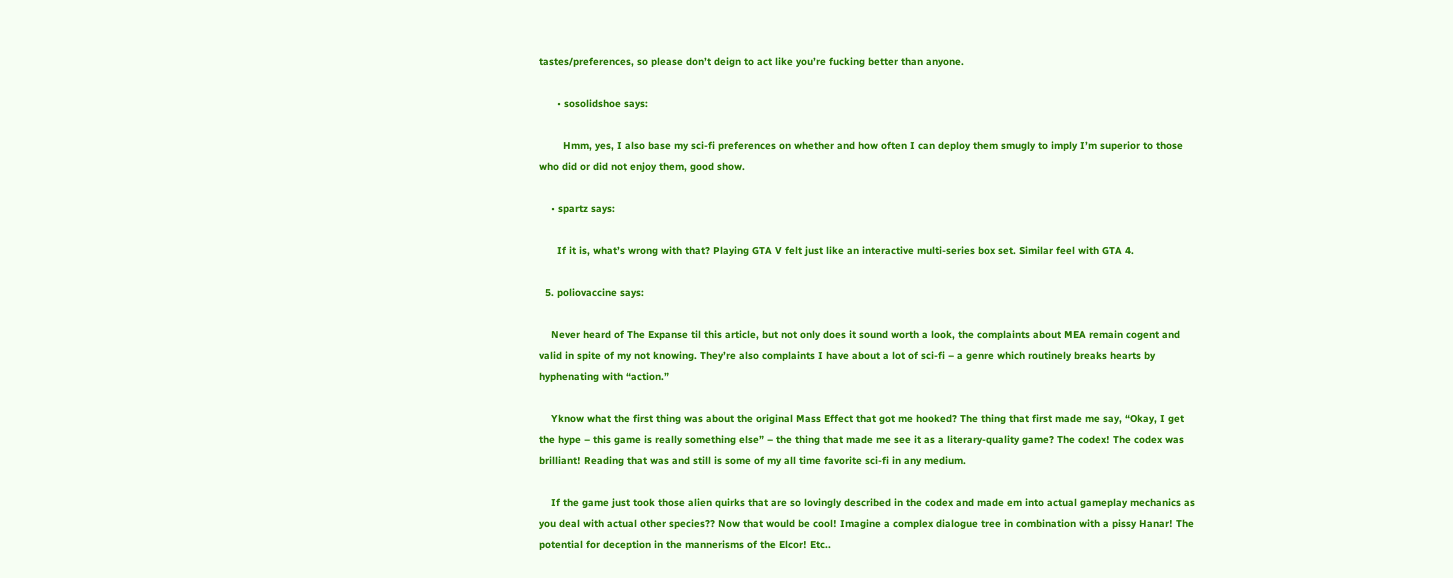tastes/preferences, so please don’t deign to act like you’re fucking better than anyone.

      • sosolidshoe says:

        Hmm, yes, I also base my sci-fi preferences on whether and how often I can deploy them smugly to imply I’m superior to those who did or did not enjoy them, good show.

    • spartz says:

      If it is, what’s wrong with that? Playing GTA V felt just like an interactive multi-series box set. Similar feel with GTA 4.

  5. poliovaccine says:

    Never heard of The Expanse til this article, but not only does it sound worth a look, the complaints about MEA remain cogent and valid in spite of my not knowing. They’re also complaints I have about a lot of sci-fi – a genre which routinely breaks hearts by hyphenating with “action.”

    Yknow what the first thing was about the original Mass Effect that got me hooked? The thing that first made me say, “Okay, I get the hype – this game is really something else” – the thing that made me see it as a literary-quality game? The codex! The codex was brilliant! Reading that was and still is some of my all time favorite sci-fi in any medium.

    If the game just took those alien quirks that are so lovingly described in the codex and made em into actual gameplay mechanics as you deal with actual other species?? Now that would be cool! Imagine a complex dialogue tree in combination with a pissy Hanar! The potential for deception in the mannerisms of the Elcor! Etc..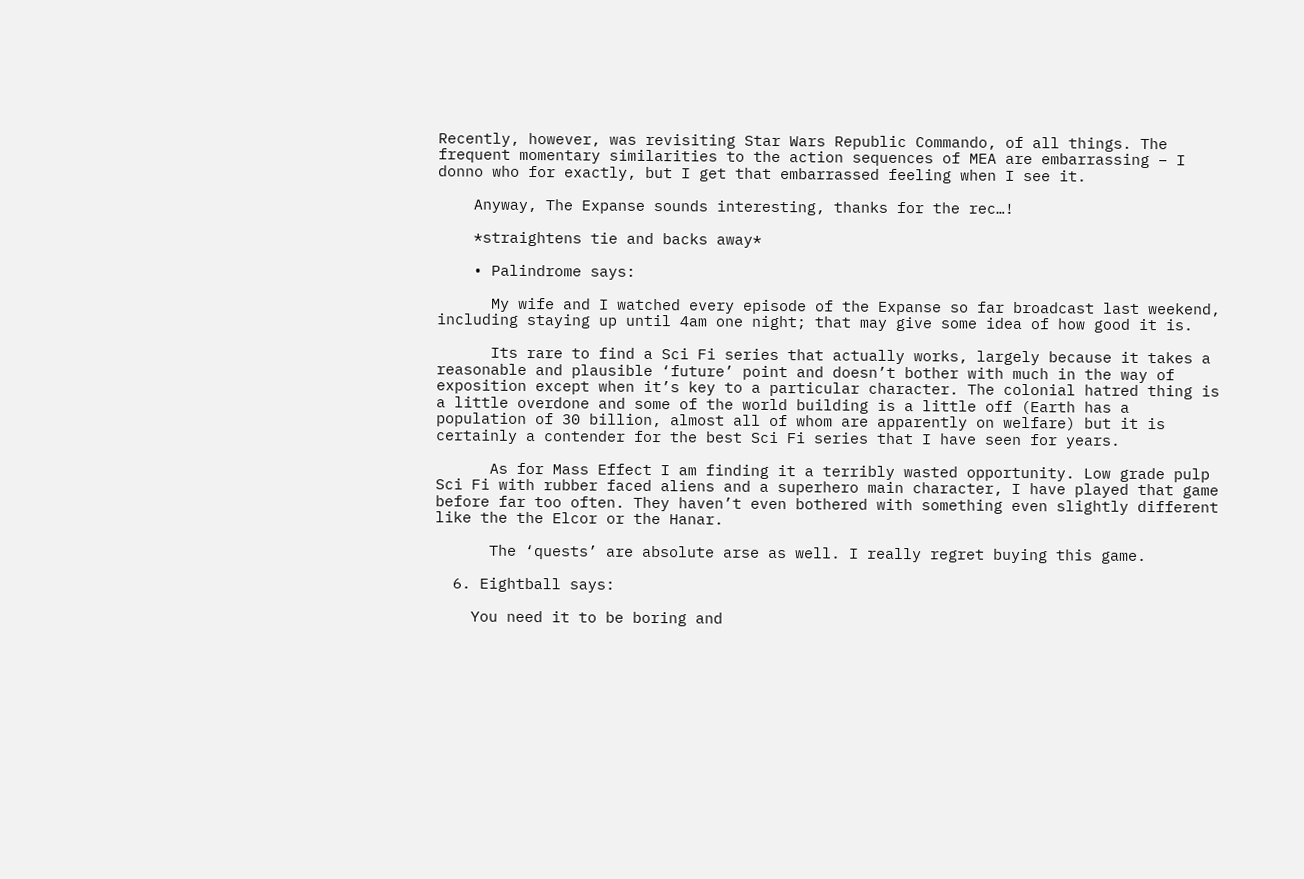Recently, however, was revisiting Star Wars Republic Commando, of all things. The frequent momentary similarities to the action sequences of MEA are embarrassing – I donno who for exactly, but I get that embarrassed feeling when I see it.

    Anyway, The Expanse sounds interesting, thanks for the rec…!

    *straightens tie and backs away*

    • Palindrome says:

      My wife and I watched every episode of the Expanse so far broadcast last weekend, including staying up until 4am one night; that may give some idea of how good it is.

      Its rare to find a Sci Fi series that actually works, largely because it takes a reasonable and plausible ‘future’ point and doesn’t bother with much in the way of exposition except when it’s key to a particular character. The colonial hatred thing is a little overdone and some of the world building is a little off (Earth has a population of 30 billion, almost all of whom are apparently on welfare) but it is certainly a contender for the best Sci Fi series that I have seen for years.

      As for Mass Effect I am finding it a terribly wasted opportunity. Low grade pulp Sci Fi with rubber faced aliens and a superhero main character, I have played that game before far too often. They haven’t even bothered with something even slightly different like the the Elcor or the Hanar.

      The ‘quests’ are absolute arse as well. I really regret buying this game.

  6. Eightball says:

    You need it to be boring and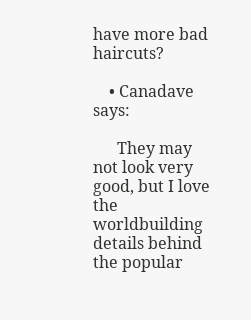have more bad haircuts?

    • Canadave says:

      They may not look very good, but I love the worldbuilding details behind the popular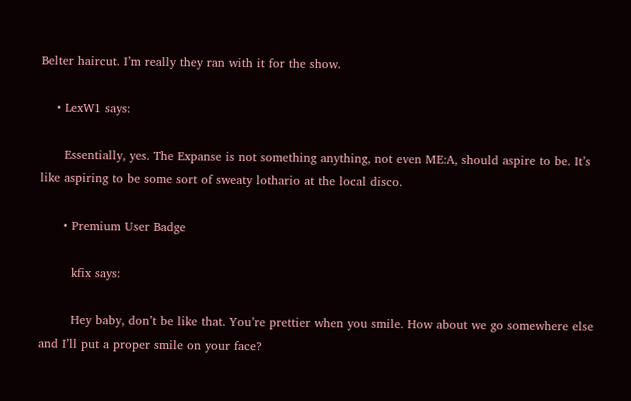Belter haircut. I’m really they ran with it for the show.

    • LexW1 says:

      Essentially, yes. The Expanse is not something anything, not even ME:A, should aspire to be. It’s like aspiring to be some sort of sweaty lothario at the local disco.

      • Premium User Badge

        kfix says:

        Hey baby, don’t be like that. You’re prettier when you smile. How about we go somewhere else and I’ll put a proper smile on your face?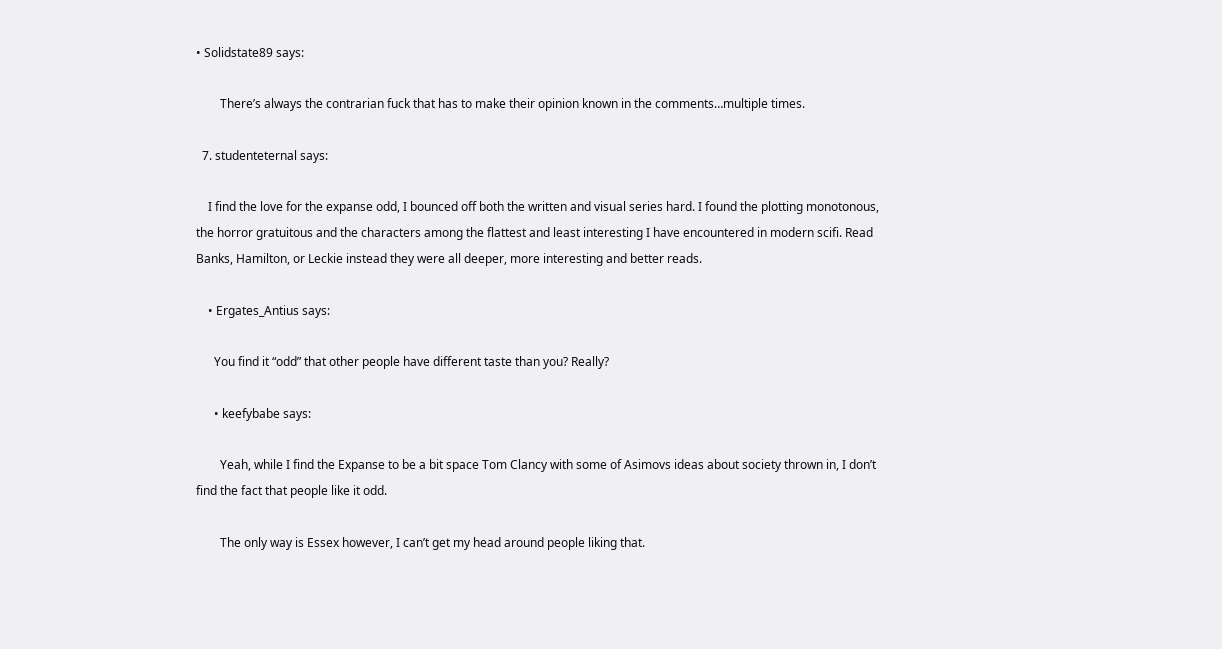• Solidstate89 says:

        There’s always the contrarian fuck that has to make their opinion known in the comments…multiple times.

  7. studenteternal says:

    I find the love for the expanse odd, I bounced off both the written and visual series hard. I found the plotting monotonous, the horror gratuitous and the characters among the flattest and least interesting I have encountered in modern scifi. Read Banks, Hamilton, or Leckie instead they were all deeper, more interesting and better reads.

    • Ergates_Antius says:

      You find it “odd” that other people have different taste than you? Really?

      • keefybabe says:

        Yeah, while I find the Expanse to be a bit space Tom Clancy with some of Asimovs ideas about society thrown in, I don’t find the fact that people like it odd.

        The only way is Essex however, I can’t get my head around people liking that.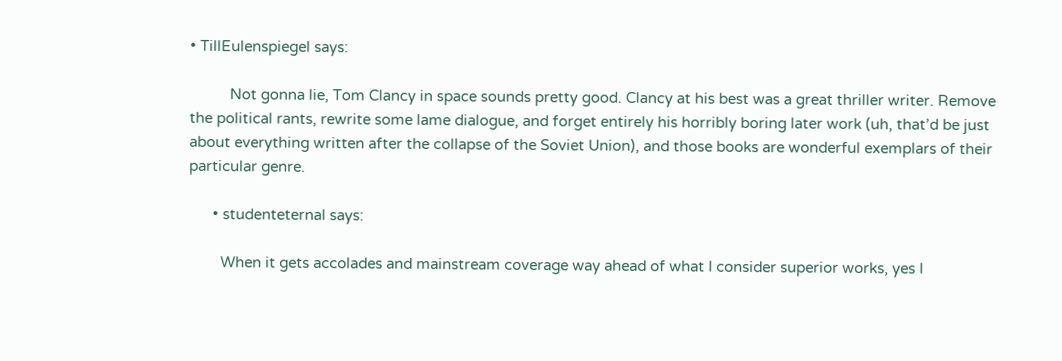• TillEulenspiegel says:

          Not gonna lie, Tom Clancy in space sounds pretty good. Clancy at his best was a great thriller writer. Remove the political rants, rewrite some lame dialogue, and forget entirely his horribly boring later work (uh, that’d be just about everything written after the collapse of the Soviet Union), and those books are wonderful exemplars of their particular genre.

      • studenteternal says:

        When it gets accolades and mainstream coverage way ahead of what I consider superior works, yes I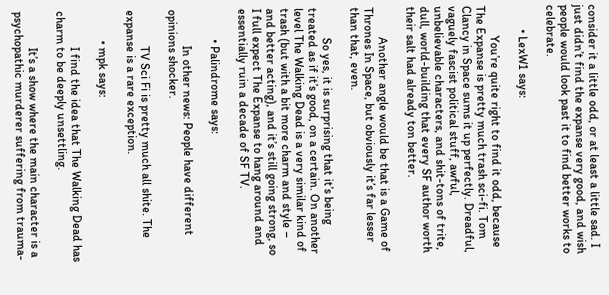consider it a little odd, or at least a little sad. I just didn’t find the expanse very good, and wish people would look past it to find better works to celebrate.

        • LexW1 says:

          You’re quite right to find it odd, because The Expanse is pretty much trash sci-fi. Tom Clancy in Space sums it up perfectly. Dreadful, vaguely fascist political stuff, awful, unbelievable characters, and shit-tons of trite, dull, world-building that every SF author worth their salt had already ton better.

          Another angle would be that is a Game of Thrones In Space, but obviously it’s far lesser than that, even.

          So yes, it is surprising that it’s being treated as if it’s good, on a certain. On another level The Walking Dead is a very similar kind of trash (but with a bit more charm and style – and better acting), and it’s still going strong, so I full expect The Expanse to hang around and essentially ruin a decade of SF TV.

          • Palindrome says:

            In other news: People have different opinions shocker.

            TV Sci Fi is pretty much all shite. The expanse is a rare exception.

          • mpk says:

            I find the idea that The Walking Dead has charm to be deeply unsettling.

            It’s a show where the main character is a psychopathic murderer suffering from trauma-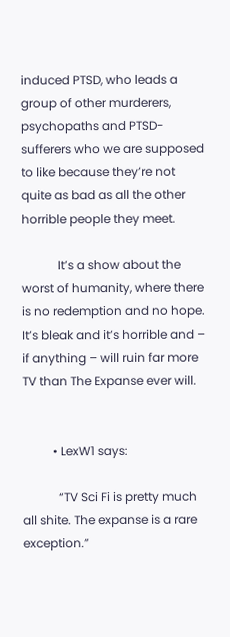induced PTSD, who leads a group of other murderers, psychopaths and PTSD-sufferers who we are supposed to like because they’re not quite as bad as all the other horrible people they meet.

            It’s a show about the worst of humanity, where there is no redemption and no hope. It’s bleak and it’s horrible and – if anything – will ruin far more TV than The Expanse ever will.


          • LexW1 says:

            “TV Sci Fi is pretty much all shite. The expanse is a rare exception.”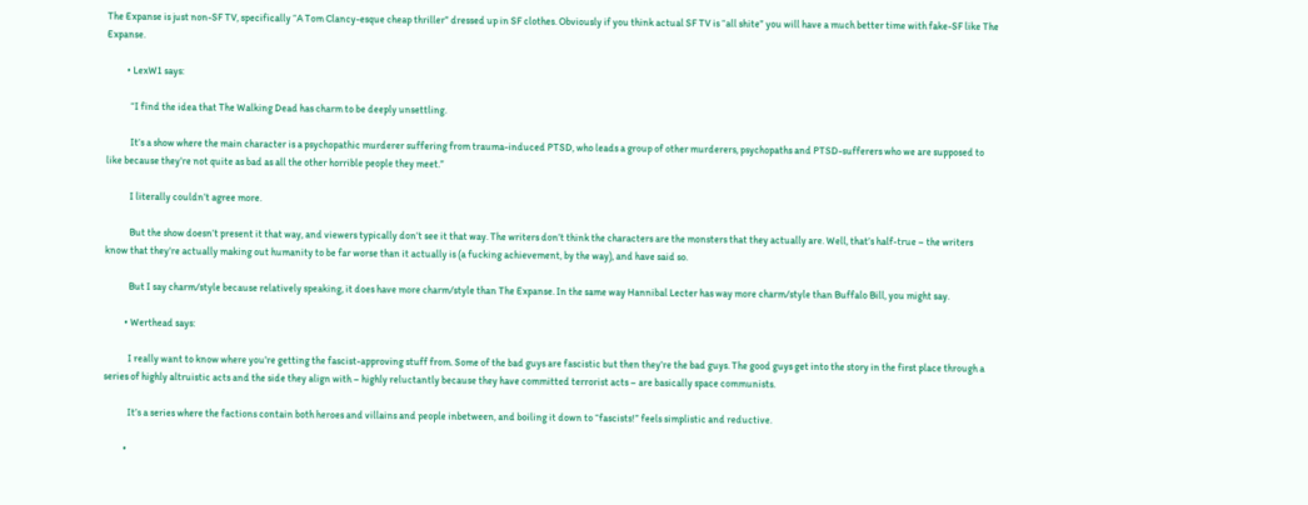The Expanse is just non-SF TV, specifically “A Tom Clancy-esque cheap thriller” dressed up in SF clothes. Obviously if you think actual SF TV is “all shite” you will have a much better time with fake-SF like The Expanse.

          • LexW1 says:

            “I find the idea that The Walking Dead has charm to be deeply unsettling.

            It’s a show where the main character is a psychopathic murderer suffering from trauma-induced PTSD, who leads a group of other murderers, psychopaths and PTSD-sufferers who we are supposed to like because they’re not quite as bad as all the other horrible people they meet.”

            I literally couldn’t agree more.

            But the show doesn’t present it that way, and viewers typically don’t see it that way. The writers don’t think the characters are the monsters that they actually are. Well, that’s half-true – the writers know that they’re actually making out humanity to be far worse than it actually is (a fucking achievement, by the way), and have said so.

            But I say charm/style because relatively speaking, it does have more charm/style than The Expanse. In the same way Hannibal Lecter has way more charm/style than Buffalo Bill, you might say.

          • Werthead says:

            I really want to know where you’re getting the fascist-approving stuff from. Some of the bad guys are fascistic but then they’re the bad guys. The good guys get into the story in the first place through a series of highly altruistic acts and the side they align with – highly reluctantly because they have committed terrorist acts – are basically space communists.

            It’s a series where the factions contain both heroes and villains and people inbetween, and boiling it down to “fascists!” feels simplistic and reductive.

          •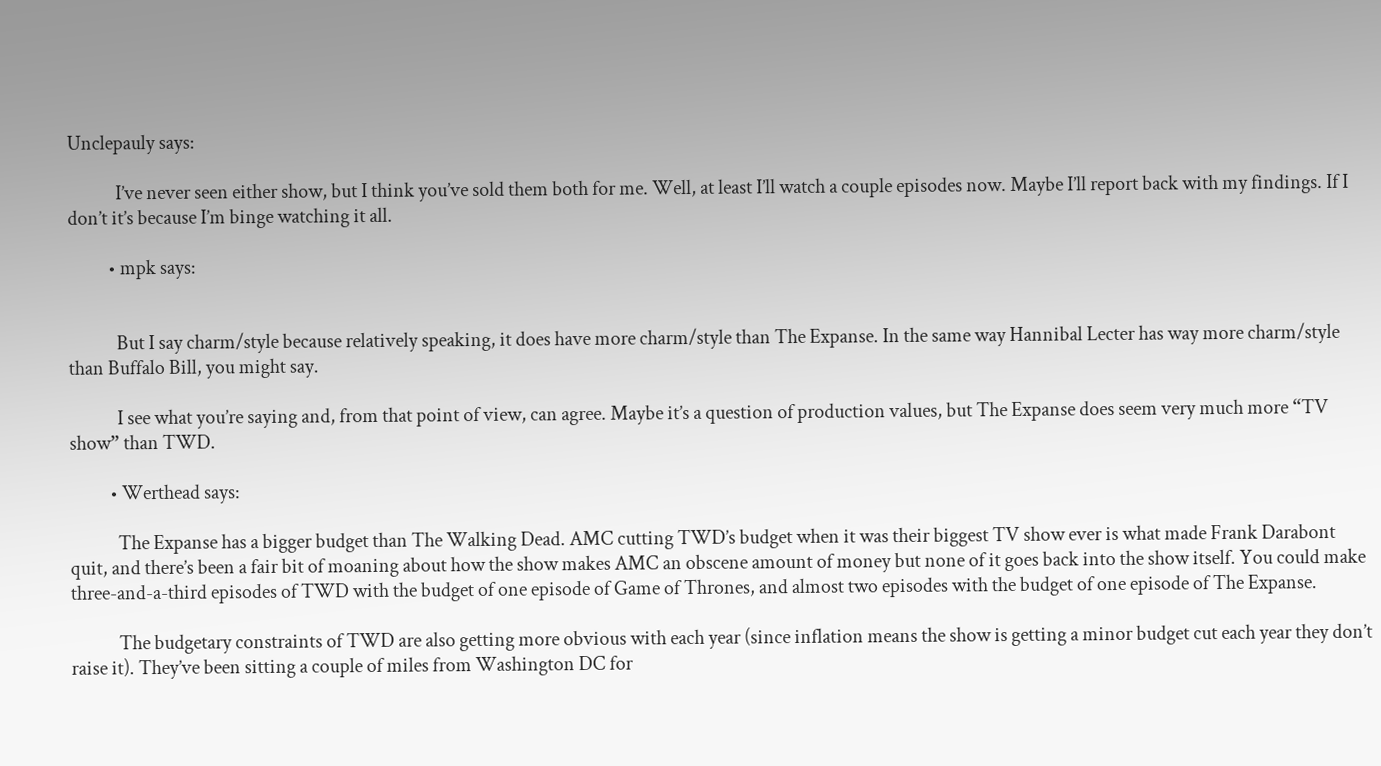Unclepauly says:

            I’ve never seen either show, but I think you’ve sold them both for me. Well, at least I’ll watch a couple episodes now. Maybe I’ll report back with my findings. If I don’t it’s because I’m binge watching it all.

          • mpk says:


            But I say charm/style because relatively speaking, it does have more charm/style than The Expanse. In the same way Hannibal Lecter has way more charm/style than Buffalo Bill, you might say.

            I see what you’re saying and, from that point of view, can agree. Maybe it’s a question of production values, but The Expanse does seem very much more “TV show” than TWD.

          • Werthead says:

            The Expanse has a bigger budget than The Walking Dead. AMC cutting TWD’s budget when it was their biggest TV show ever is what made Frank Darabont quit, and there’s been a fair bit of moaning about how the show makes AMC an obscene amount of money but none of it goes back into the show itself. You could make three-and-a-third episodes of TWD with the budget of one episode of Game of Thrones, and almost two episodes with the budget of one episode of The Expanse.

            The budgetary constraints of TWD are also getting more obvious with each year (since inflation means the show is getting a minor budget cut each year they don’t raise it). They’ve been sitting a couple of miles from Washington DC for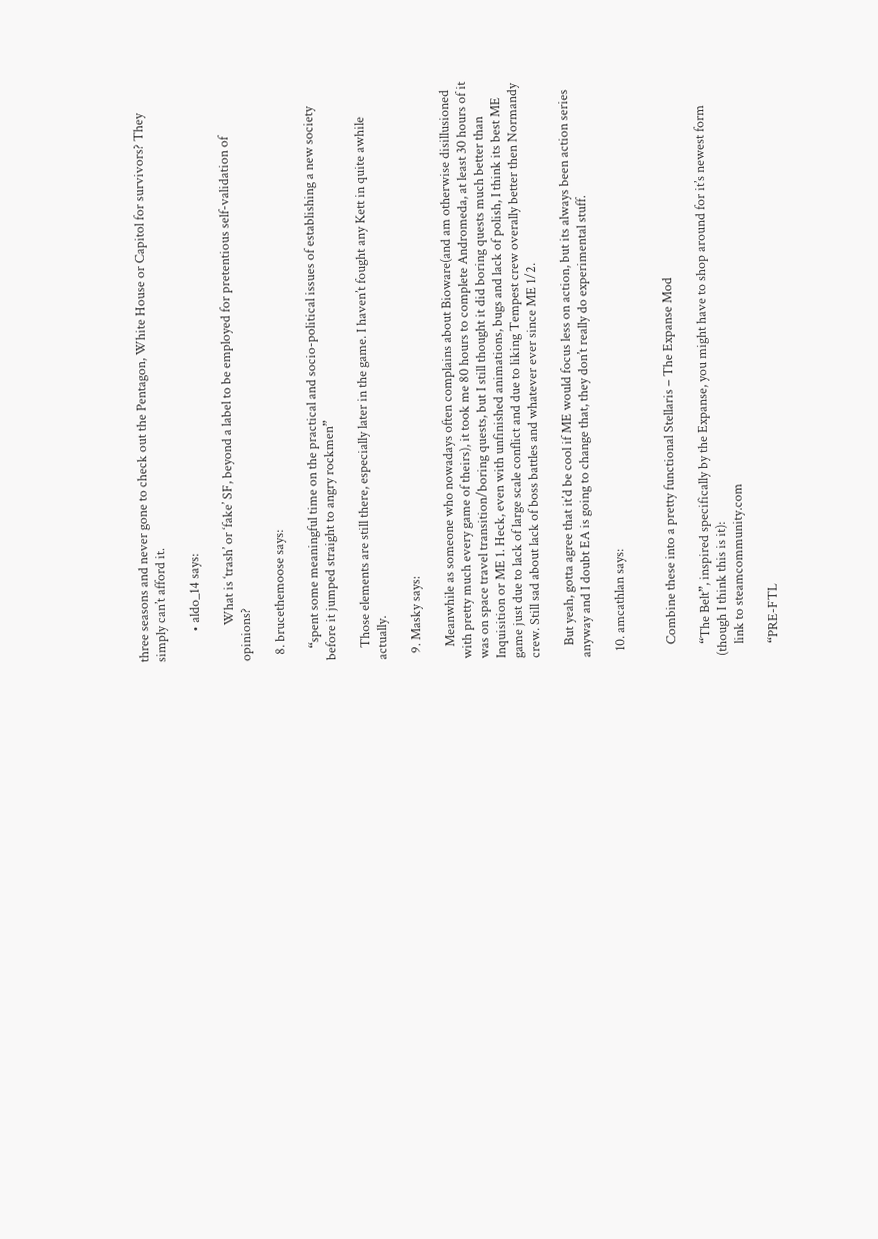three seasons and never gone to check out the Pentagon, White House or Capitol for survivors? They simply can’t afford it.

          • aldo_14 says:

            What is ‘trash’ or ‘fake’ SF, beyond a label to be employed for pretentious self-validation of opinions?

  8. brucethemoose says:

    “spent some meaningful time on the practical and socio-political issues of establishing a new society before it jumped straight to angry rockmen”

    Those elements are still there, especially later in the game. I haven’t fought any Kett in quite awhile actually.

  9. Masky says:

    Meanwhile as someone who nowadays often complains about Bioware(and am otherwise disillusioned with pretty much every game of theirs), it took me 80 hours to complete Andromeda, at least 30 hours of it was on space travel transition/boring quests, but I still thought it did boring quests much better than Inquisition or ME 1. Heck, even with unfinished animations, bugs and lack of polish, I think its best ME game just due to lack of large scale conflict and due to liking Tempest crew overally better then Normandy crew. Still sad about lack of boss battles and whatever ever since ME 1/2.

    But yeah, gotta agree that it’d be cool if ME would focus less on action, but its always been action series anyway and I doubt EA is going to change that, they don’t really do experimental stuff.

  10. amcathlan says:


    Combine these into a pretty functional Stellaris – The Expanse Mod

    “The Belt”, inspired specifically by the Expanse, you might have to shop around for it’s newest form (though I think this is it):
    link to steamcommunity.com

    “PRE-FTL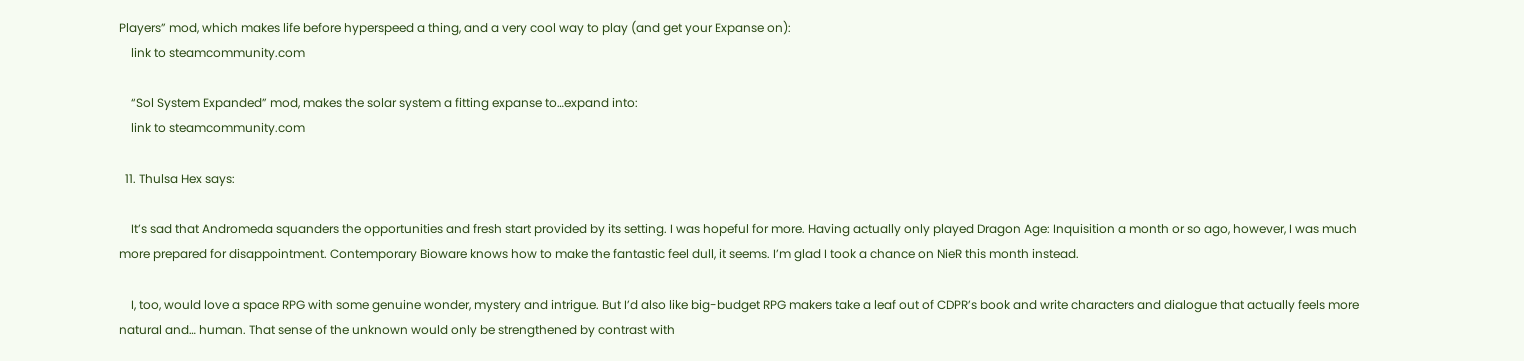Players” mod, which makes life before hyperspeed a thing, and a very cool way to play (and get your Expanse on):
    link to steamcommunity.com

    “Sol System Expanded” mod, makes the solar system a fitting expanse to…expand into:
    link to steamcommunity.com

  11. Thulsa Hex says:

    It’s sad that Andromeda squanders the opportunities and fresh start provided by its setting. I was hopeful for more. Having actually only played Dragon Age: Inquisition a month or so ago, however, I was much more prepared for disappointment. Contemporary Bioware knows how to make the fantastic feel dull, it seems. I’m glad I took a chance on NieR this month instead.

    I, too, would love a space RPG with some genuine wonder, mystery and intrigue. But I’d also like big-budget RPG makers take a leaf out of CDPR’s book and write characters and dialogue that actually feels more natural and… human. That sense of the unknown would only be strengthened by contrast with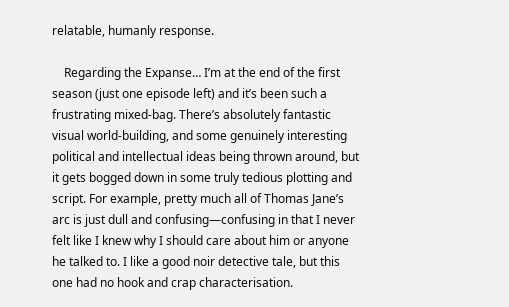relatable, humanly response.

    Regarding the Expanse… I’m at the end of the first season (just one episode left) and it’s been such a frustrating mixed-bag. There’s absolutely fantastic visual world-building, and some genuinely interesting political and intellectual ideas being thrown around, but it gets bogged down in some truly tedious plotting and script. For example, pretty much all of Thomas Jane’s arc is just dull and confusing—confusing in that I never felt like I knew why I should care about him or anyone he talked to. I like a good noir detective tale, but this one had no hook and crap characterisation.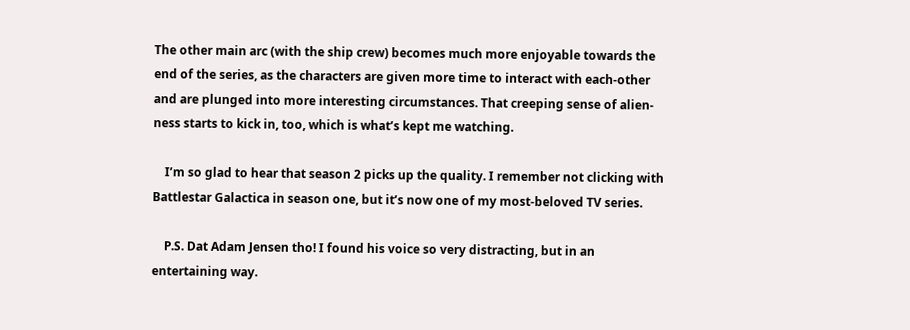The other main arc (with the ship crew) becomes much more enjoyable towards the end of the series, as the characters are given more time to interact with each-other and are plunged into more interesting circumstances. That creeping sense of alien-ness starts to kick in, too, which is what’s kept me watching.

    I’m so glad to hear that season 2 picks up the quality. I remember not clicking with Battlestar Galactica in season one, but it’s now one of my most-beloved TV series.

    P.S. Dat Adam Jensen tho! I found his voice so very distracting, but in an entertaining way.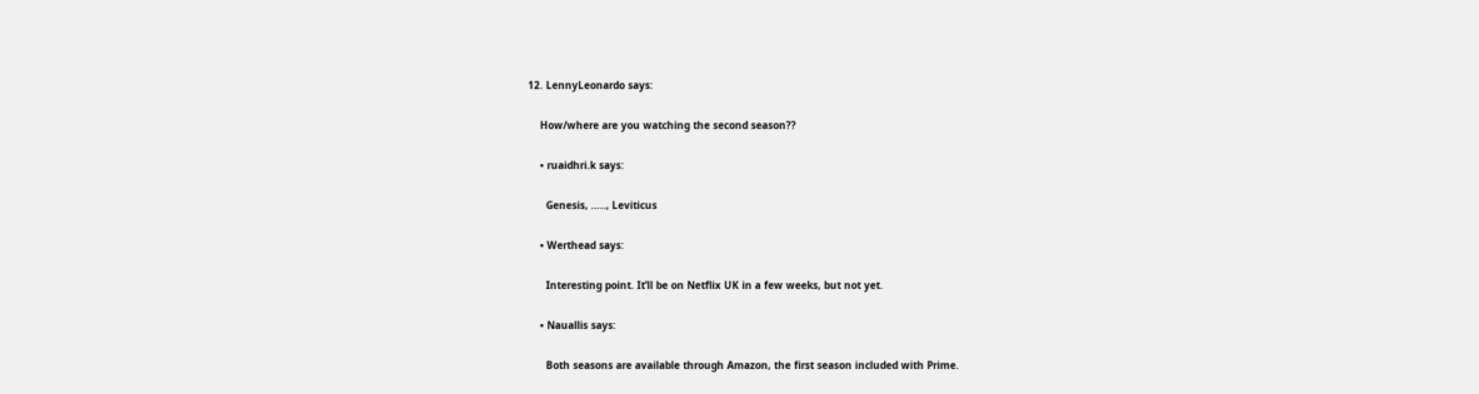12. LennyLeonardo says:

    How/where are you watching the second season??

    • ruaidhri.k says:

      Genesis, ….., Leviticus

    • Werthead says:

      Interesting point. It’ll be on Netflix UK in a few weeks, but not yet.

    • Nauallis says:

      Both seasons are available through Amazon, the first season included with Prime.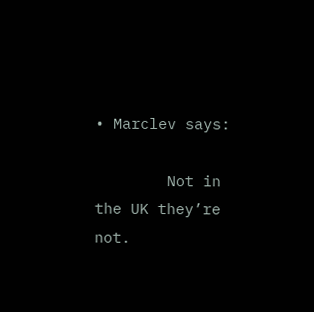• Marclev says:

        Not in the UK they’re not.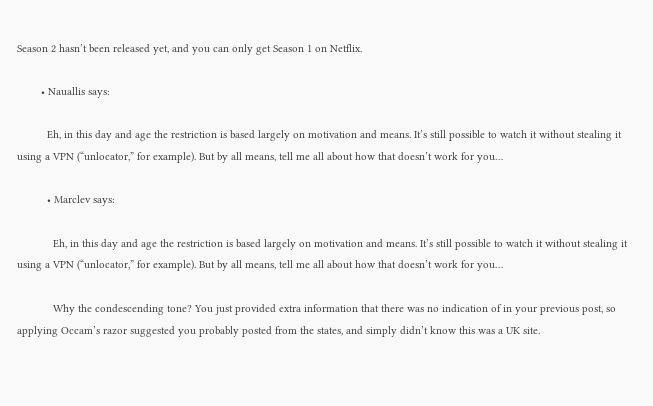Season 2 hasn’t been released yet, and you can only get Season 1 on Netflix.

        • Nauallis says:

          Eh, in this day and age the restriction is based largely on motivation and means. It’s still possible to watch it without stealing it using a VPN (“unlocator,” for example). But by all means, tell me all about how that doesn’t work for you…

          • Marclev says:

            Eh, in this day and age the restriction is based largely on motivation and means. It’s still possible to watch it without stealing it using a VPN (“unlocator,” for example). But by all means, tell me all about how that doesn’t work for you…

            Why the condescending tone? You just provided extra information that there was no indication of in your previous post, so applying Occam’s razor suggested you probably posted from the states, and simply didn’t know this was a UK site.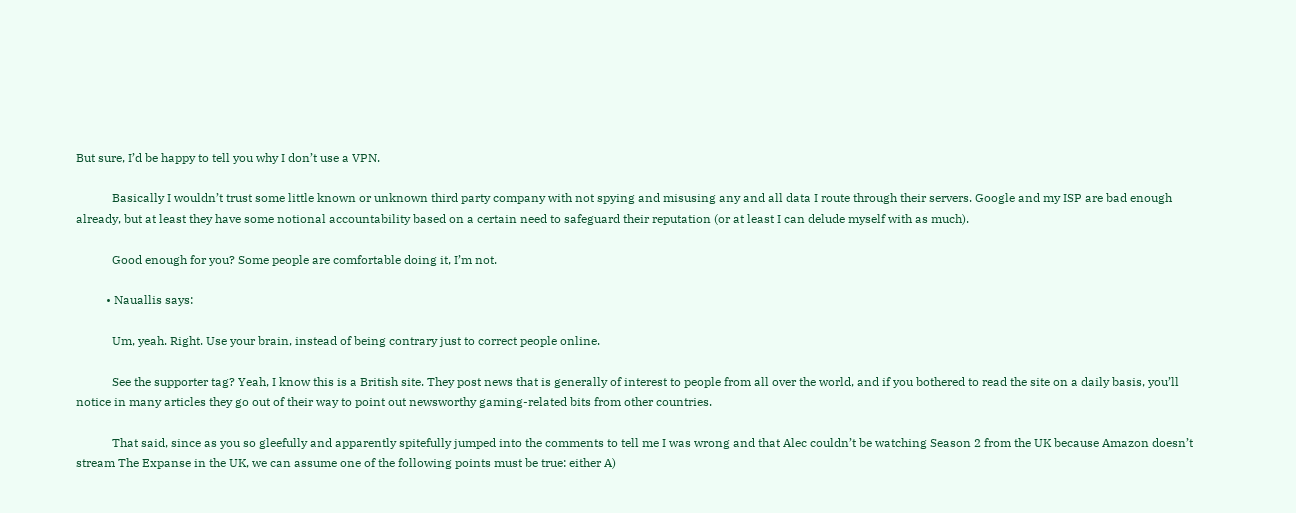But sure, I’d be happy to tell you why I don’t use a VPN.

            Basically I wouldn’t trust some little known or unknown third party company with not spying and misusing any and all data I route through their servers. Google and my ISP are bad enough already, but at least they have some notional accountability based on a certain need to safeguard their reputation (or at least I can delude myself with as much).

            Good enough for you? Some people are comfortable doing it, I’m not.

          • Nauallis says:

            Um, yeah. Right. Use your brain, instead of being contrary just to correct people online.

            See the supporter tag? Yeah, I know this is a British site. They post news that is generally of interest to people from all over the world, and if you bothered to read the site on a daily basis, you’ll notice in many articles they go out of their way to point out newsworthy gaming-related bits from other countries.

            That said, since as you so gleefully and apparently spitefully jumped into the comments to tell me I was wrong and that Alec couldn’t be watching Season 2 from the UK because Amazon doesn’t stream The Expanse in the UK, we can assume one of the following points must be true: either A)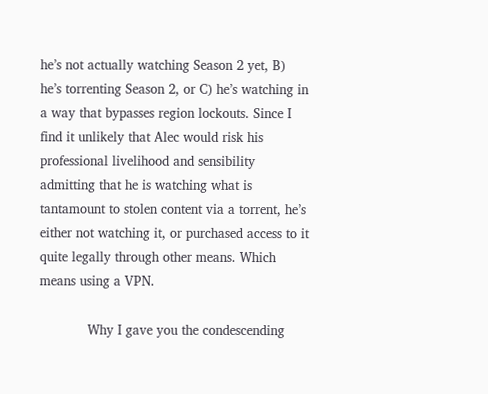he’s not actually watching Season 2 yet, B) he’s torrenting Season 2, or C) he’s watching in a way that bypasses region lockouts. Since I find it unlikely that Alec would risk his professional livelihood and sensibility admitting that he is watching what is tantamount to stolen content via a torrent, he’s either not watching it, or purchased access to it quite legally through other means. Which means using a VPN.

            Why I gave you the condescending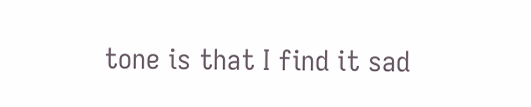tone is that I find it sad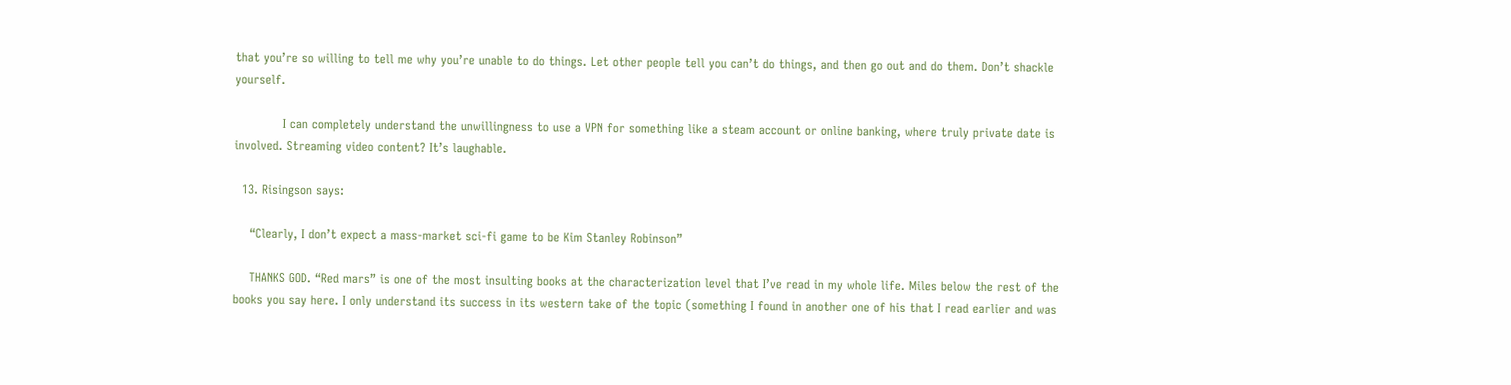that you’re so willing to tell me why you’re unable to do things. Let other people tell you can’t do things, and then go out and do them. Don’t shackle yourself.

            I can completely understand the unwillingness to use a VPN for something like a steam account or online banking, where truly private date is involved. Streaming video content? It’s laughable.

  13. Risingson says:

    “Clearly, I don’t expect a mass-market sci-fi game to be Kim Stanley Robinson”

    THANKS GOD. “Red mars” is one of the most insulting books at the characterization level that I’ve read in my whole life. Miles below the rest of the books you say here. I only understand its success in its western take of the topic (something I found in another one of his that I read earlier and was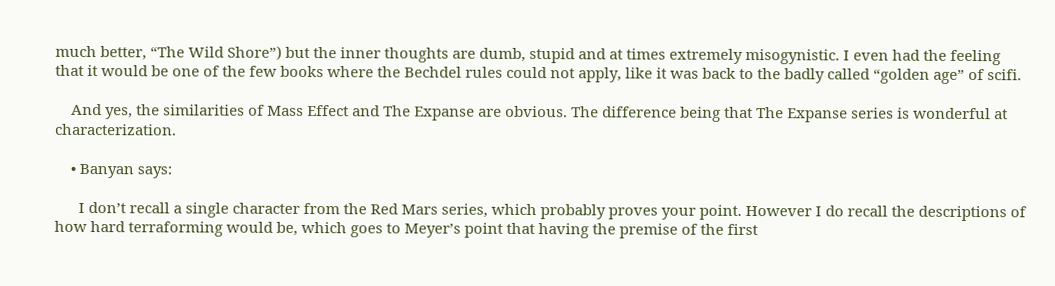much better, “The Wild Shore”) but the inner thoughts are dumb, stupid and at times extremely misogynistic. I even had the feeling that it would be one of the few books where the Bechdel rules could not apply, like it was back to the badly called “golden age” of scifi.

    And yes, the similarities of Mass Effect and The Expanse are obvious. The difference being that The Expanse series is wonderful at characterization.

    • Banyan says:

      I don’t recall a single character from the Red Mars series, which probably proves your point. However I do recall the descriptions of how hard terraforming would be, which goes to Meyer’s point that having the premise of the first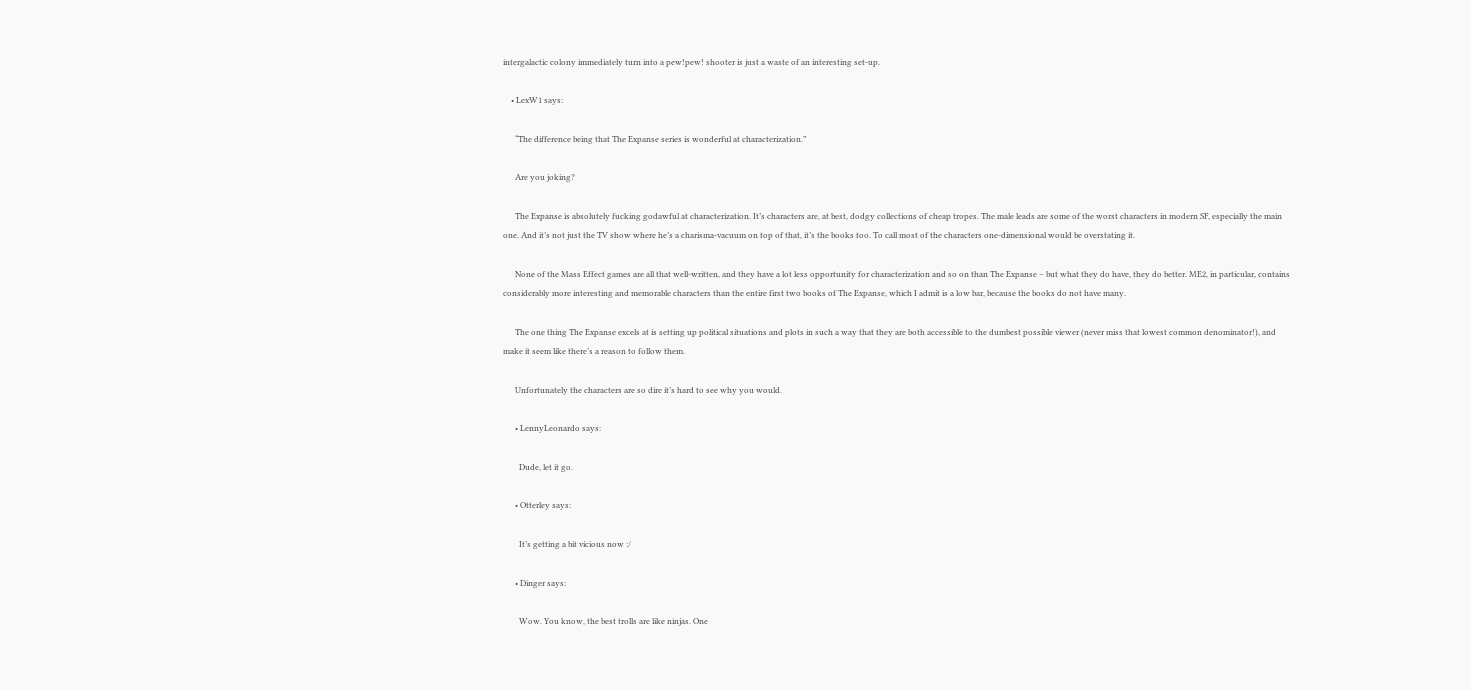intergalactic colony immediately turn into a pew!pew! shooter is just a waste of an interesting set-up.

    • LexW1 says:

      “The difference being that The Expanse series is wonderful at characterization.”

      Are you joking?

      The Expanse is absolutely fucking godawful at characterization. It’s characters are, at best, dodgy collections of cheap tropes. The male leads are some of the worst characters in modern SF, especially the main one. And it’s not just the TV show where he’s a charisma-vacuum on top of that, it’s the books too. To call most of the characters one-dimensional would be overstating it.

      None of the Mass Effect games are all that well-written, and they have a lot less opportunity for characterization and so on than The Expanse – but what they do have, they do better. ME2, in particular, contains considerably more interesting and memorable characters than the entire first two books of The Expanse, which I admit is a low bar, because the books do not have many.

      The one thing The Expanse excels at is setting up political situations and plots in such a way that they are both accessible to the dumbest possible viewer (never miss that lowest common denominator!), and make it seem like there’s a reason to follow them.

      Unfortunately the characters are so dire it’s hard to see why you would.

      • LennyLeonardo says:

        Dude, let it go.

      • Otterley says:

        It’s getting a bit vicious now :/

      • Dinger says:

        Wow. You know, the best trolls are like ninjas. One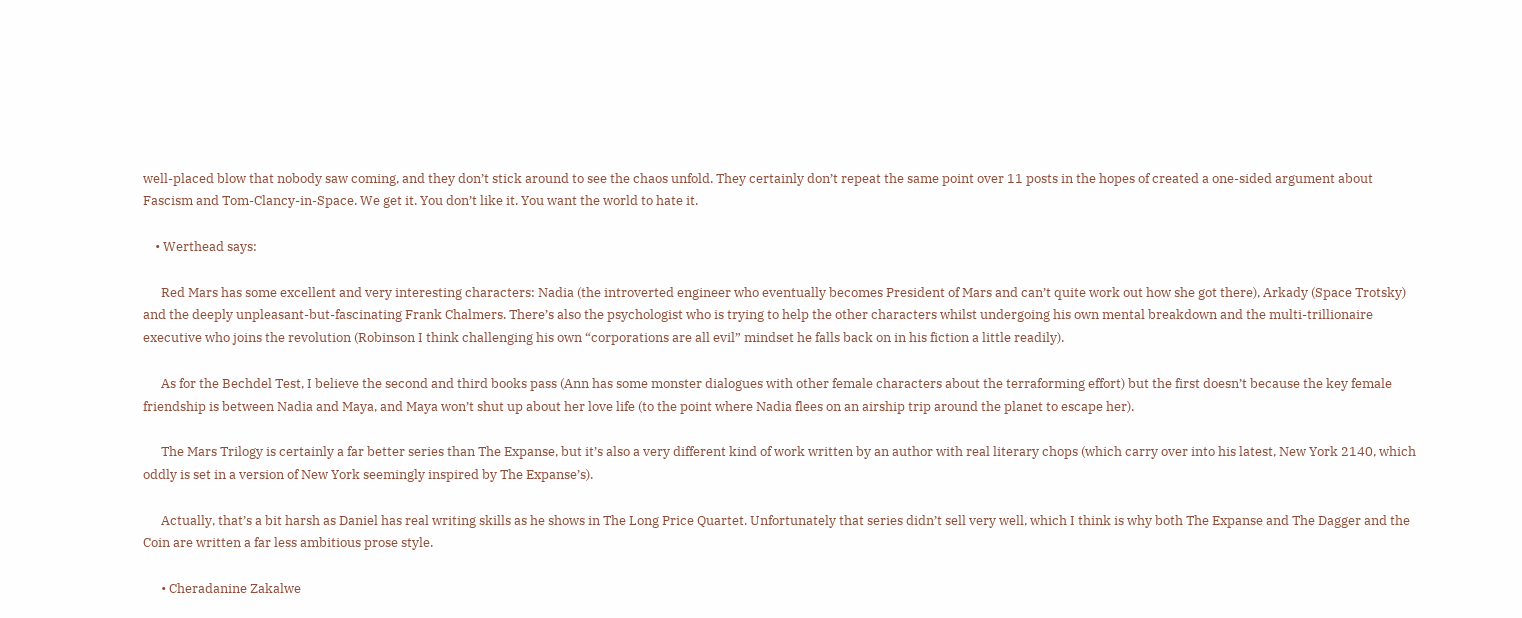well-placed blow that nobody saw coming, and they don’t stick around to see the chaos unfold. They certainly don’t repeat the same point over 11 posts in the hopes of created a one-sided argument about Fascism and Tom-Clancy-in-Space. We get it. You don’t like it. You want the world to hate it.

    • Werthead says:

      Red Mars has some excellent and very interesting characters: Nadia (the introverted engineer who eventually becomes President of Mars and can’t quite work out how she got there), Arkady (Space Trotsky) and the deeply unpleasant-but-fascinating Frank Chalmers. There’s also the psychologist who is trying to help the other characters whilst undergoing his own mental breakdown and the multi-trillionaire executive who joins the revolution (Robinson I think challenging his own “corporations are all evil” mindset he falls back on in his fiction a little readily).

      As for the Bechdel Test, I believe the second and third books pass (Ann has some monster dialogues with other female characters about the terraforming effort) but the first doesn’t because the key female friendship is between Nadia and Maya, and Maya won’t shut up about her love life (to the point where Nadia flees on an airship trip around the planet to escape her).

      The Mars Trilogy is certainly a far better series than The Expanse, but it’s also a very different kind of work written by an author with real literary chops (which carry over into his latest, New York 2140, which oddly is set in a version of New York seemingly inspired by The Expanse’s).

      Actually, that’s a bit harsh as Daniel has real writing skills as he shows in The Long Price Quartet. Unfortunately that series didn’t sell very well, which I think is why both The Expanse and The Dagger and the Coin are written a far less ambitious prose style.

      • Cheradanine Zakalwe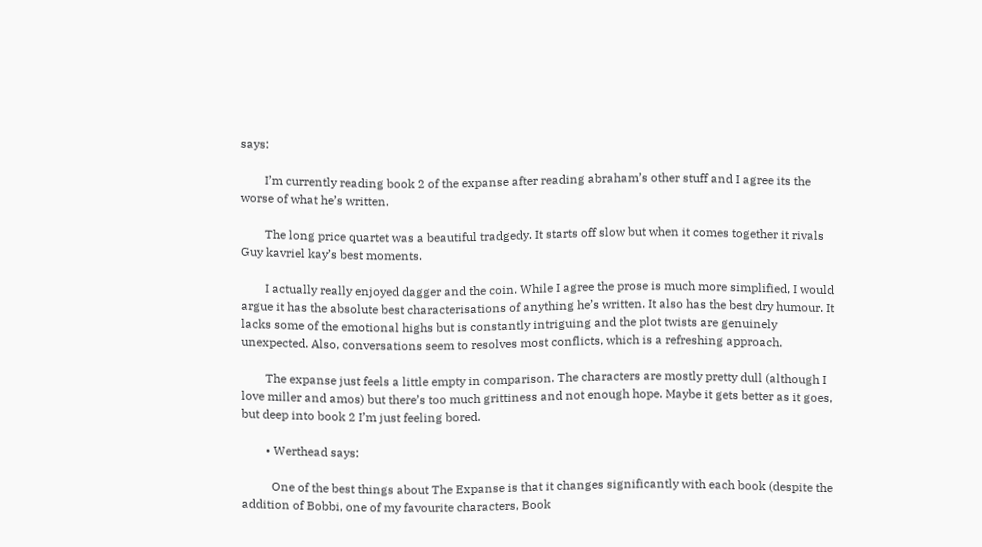says:

        I’m currently reading book 2 of the expanse after reading abraham’s other stuff and I agree its the worse of what he’s written.

        The long price quartet was a beautiful tradgedy. It starts off slow but when it comes together it rivals Guy kavriel kay’s best moments.

        I actually really enjoyed dagger and the coin. While I agree the prose is much more simplified, I would argue it has the absolute best characterisations of anything he’s written. It also has the best dry humour. It lacks some of the emotional highs but is constantly intriguing and the plot twists are genuinely unexpected. Also, conversations seem to resolves most conflicts, which is a refreshing approach.

        The expanse just feels a little empty in comparison. The characters are mostly pretty dull (although I love miller and amos) but there’s too much grittiness and not enough hope. Maybe it gets better as it goes, but deep into book 2 I’m just feeling bored.

        • Werthead says:

          One of the best things about The Expanse is that it changes significantly with each book (despite the addition of Bobbi, one of my favourite characters, Book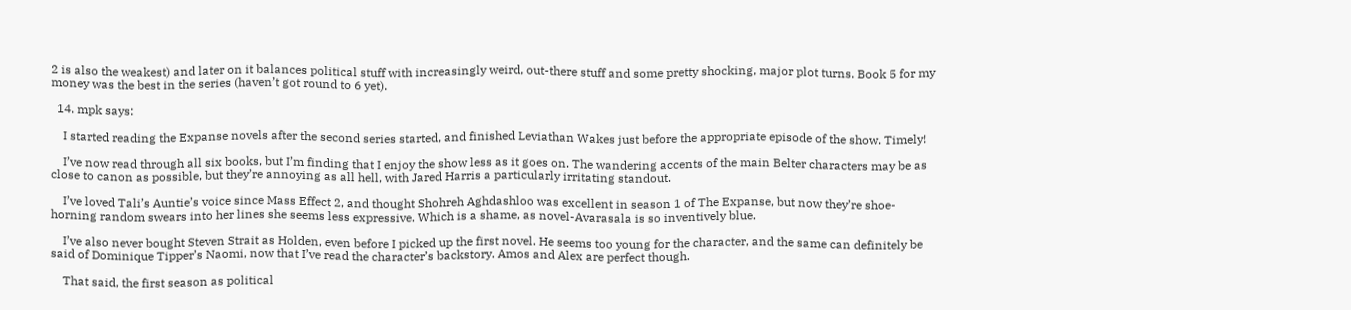2 is also the weakest) and later on it balances political stuff with increasingly weird, out-there stuff and some pretty shocking, major plot turns. Book 5 for my money was the best in the series (haven’t got round to 6 yet).

  14. mpk says:

    I started reading the Expanse novels after the second series started, and finished Leviathan Wakes just before the appropriate episode of the show. Timely!

    I’ve now read through all six books, but I’m finding that I enjoy the show less as it goes on. The wandering accents of the main Belter characters may be as close to canon as possible, but they’re annoying as all hell, with Jared Harris a particularly irritating standout.

    I’ve loved Tali’s Auntie’s voice since Mass Effect 2, and thought Shohreh Aghdashloo was excellent in season 1 of The Expanse, but now they’re shoe-horning random swears into her lines she seems less expressive. Which is a shame, as novel-Avarasala is so inventively blue.

    I’ve also never bought Steven Strait as Holden, even before I picked up the first novel. He seems too young for the character, and the same can definitely be said of Dominique Tipper’s Naomi, now that I’ve read the character’s backstory. Amos and Alex are perfect though.

    That said, the first season as political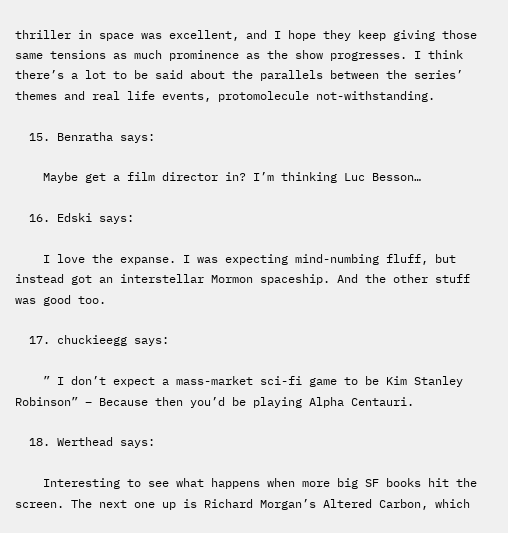thriller in space was excellent, and I hope they keep giving those same tensions as much prominence as the show progresses. I think there’s a lot to be said about the parallels between the series’ themes and real life events, protomolecule not-withstanding.

  15. Benratha says:

    Maybe get a film director in? I’m thinking Luc Besson…

  16. Edski says:

    I love the expanse. I was expecting mind-numbing fluff, but instead got an interstellar Mormon spaceship. And the other stuff was good too.

  17. chuckieegg says:

    ” I don’t expect a mass-market sci-fi game to be Kim Stanley Robinson” – Because then you’d be playing Alpha Centauri.

  18. Werthead says:

    Interesting to see what happens when more big SF books hit the screen. The next one up is Richard Morgan’s Altered Carbon, which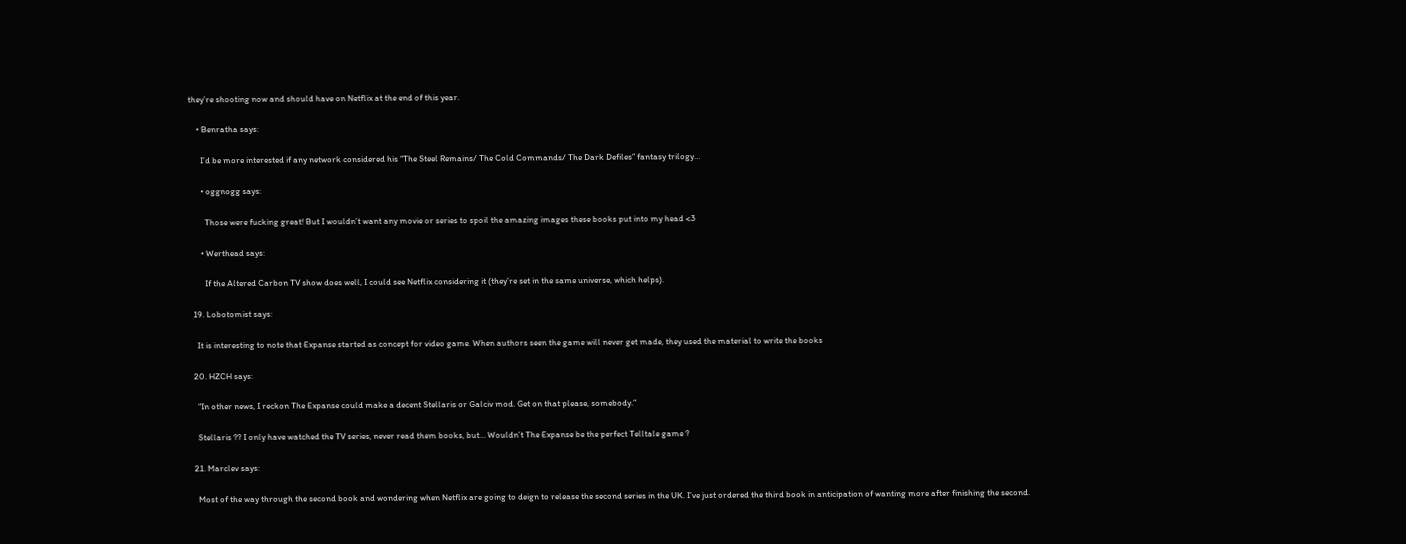they’re shooting now and should have on Netflix at the end of this year.

    • Benratha says:

      I’d be more interested if any network considered his “The Steel Remains/ The Cold Commands/ The Dark Defiles” fantasy trilogy…

      • oggnogg says:

        Those were fucking great! But I wouldn’t want any movie or series to spoil the amazing images these books put into my head <3

      • Werthead says:

        If the Altered Carbon TV show does well, I could see Netflix considering it (they’re set in the same universe, which helps).

  19. Lobotomist says:

    It is interesting to note that Expanse started as concept for video game. When authors seen the game will never get made, they used the material to write the books

  20. HZCH says:

    “In other news, I reckon The Expanse could make a decent Stellaris or Galciv mod. Get on that please, somebody.”

    Stellaris ?? I only have watched the TV series, never read them books, but… Wouldn’t The Expanse be the perfect Telltale game ?

  21. Marclev says:

    Most of the way through the second book and wondering when Netflix are going to deign to release the second series in the UK. I’ve just ordered the third book in anticipation of wanting more after finishing the second.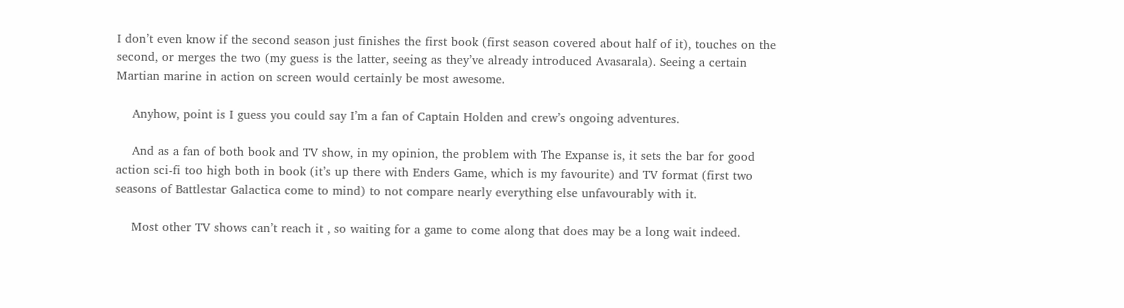I don’t even know if the second season just finishes the first book (first season covered about half of it), touches on the second, or merges the two (my guess is the latter, seeing as they’ve already introduced Avasarala). Seeing a certain Martian marine in action on screen would certainly be most awesome.

    Anyhow, point is I guess you could say I’m a fan of Captain Holden and crew’s ongoing adventures.

    And as a fan of both book and TV show, in my opinion, the problem with The Expanse is, it sets the bar for good action sci-fi too high both in book (it’s up there with Enders Game, which is my favourite) and TV format (first two seasons of Battlestar Galactica come to mind) to not compare nearly everything else unfavourably with it.

    Most other TV shows can’t reach it , so waiting for a game to come along that does may be a long wait indeed.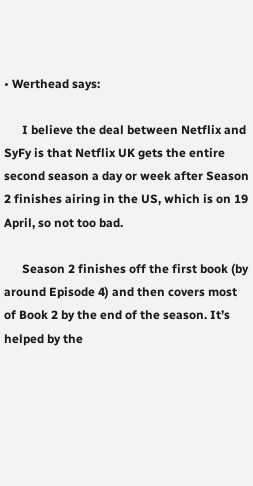• Werthead says:

      I believe the deal between Netflix and SyFy is that Netflix UK gets the entire second season a day or week after Season 2 finishes airing in the US, which is on 19 April, so not too bad.

      Season 2 finishes off the first book (by around Episode 4) and then covers most of Book 2 by the end of the season. It’s helped by the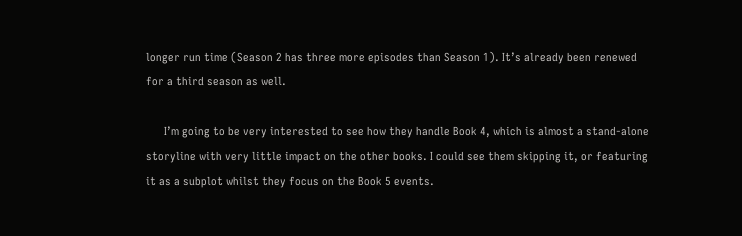longer run time (Season 2 has three more episodes than Season 1). It’s already been renewed for a third season as well.

      I’m going to be very interested to see how they handle Book 4, which is almost a stand-alone storyline with very little impact on the other books. I could see them skipping it, or featuring it as a subplot whilst they focus on the Book 5 events.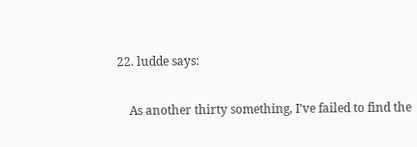22. ludde says:

    As another thirty something, I’ve failed to find the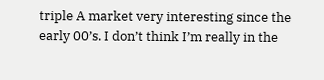triple A market very interesting since the early 00’s. I don’t think I’m really in the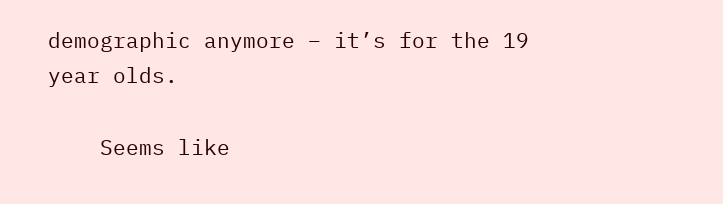demographic anymore – it’s for the 19 year olds.

    Seems like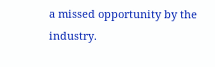a missed opportunity by the industry.